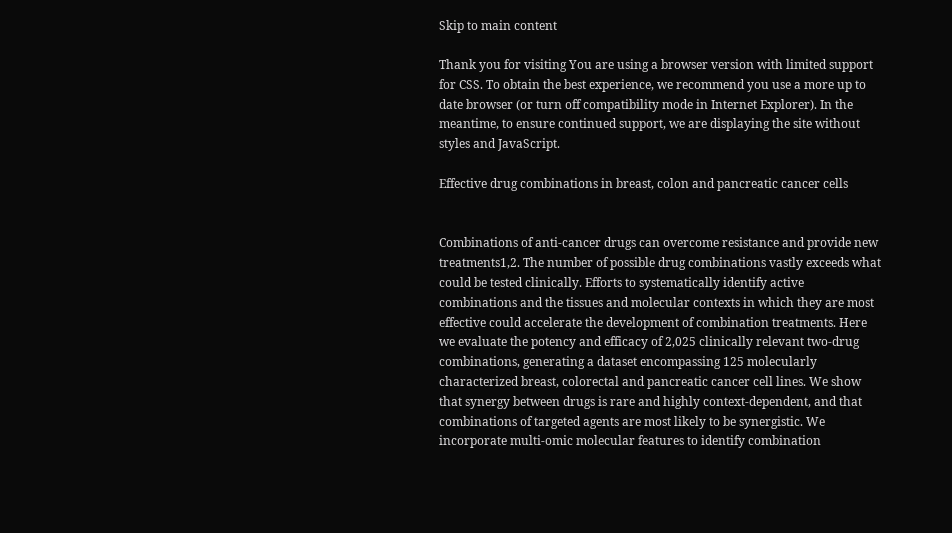Skip to main content

Thank you for visiting You are using a browser version with limited support for CSS. To obtain the best experience, we recommend you use a more up to date browser (or turn off compatibility mode in Internet Explorer). In the meantime, to ensure continued support, we are displaying the site without styles and JavaScript.

Effective drug combinations in breast, colon and pancreatic cancer cells


Combinations of anti-cancer drugs can overcome resistance and provide new treatments1,2. The number of possible drug combinations vastly exceeds what could be tested clinically. Efforts to systematically identify active combinations and the tissues and molecular contexts in which they are most effective could accelerate the development of combination treatments. Here we evaluate the potency and efficacy of 2,025 clinically relevant two-drug combinations, generating a dataset encompassing 125 molecularly characterized breast, colorectal and pancreatic cancer cell lines. We show that synergy between drugs is rare and highly context-dependent, and that combinations of targeted agents are most likely to be synergistic. We incorporate multi-omic molecular features to identify combination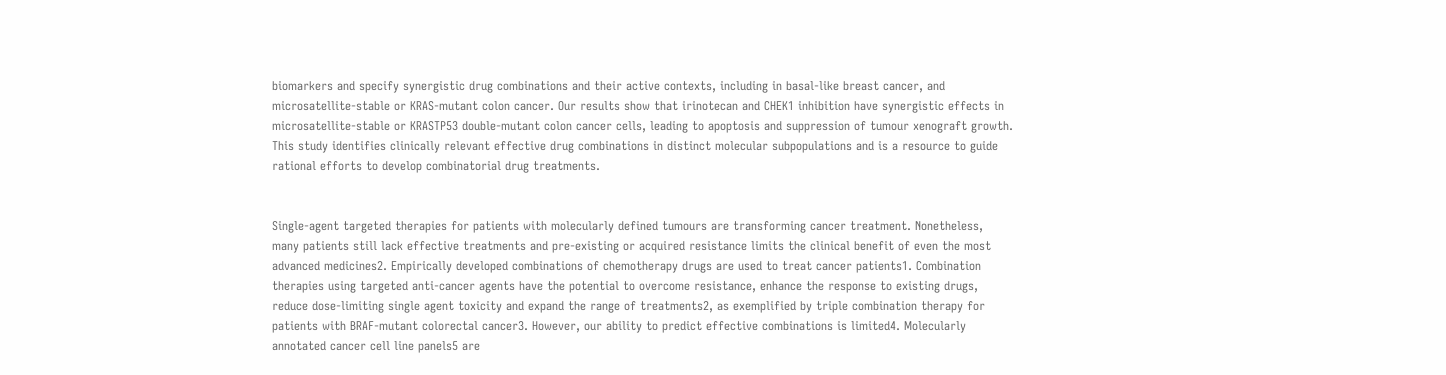biomarkers and specify synergistic drug combinations and their active contexts, including in basal-like breast cancer, and microsatellite-stable or KRAS-mutant colon cancer. Our results show that irinotecan and CHEK1 inhibition have synergistic effects in microsatellite-stable or KRASTP53 double-mutant colon cancer cells, leading to apoptosis and suppression of tumour xenograft growth. This study identifies clinically relevant effective drug combinations in distinct molecular subpopulations and is a resource to guide rational efforts to develop combinatorial drug treatments.


Single-agent targeted therapies for patients with molecularly defined tumours are transforming cancer treatment. Nonetheless, many patients still lack effective treatments and pre-existing or acquired resistance limits the clinical benefit of even the most advanced medicines2. Empirically developed combinations of chemotherapy drugs are used to treat cancer patients1. Combination therapies using targeted anti-cancer agents have the potential to overcome resistance, enhance the response to existing drugs, reduce dose-limiting single agent toxicity and expand the range of treatments2, as exemplified by triple combination therapy for patients with BRAF-mutant colorectal cancer3. However, our ability to predict effective combinations is limited4. Molecularly annotated cancer cell line panels5 are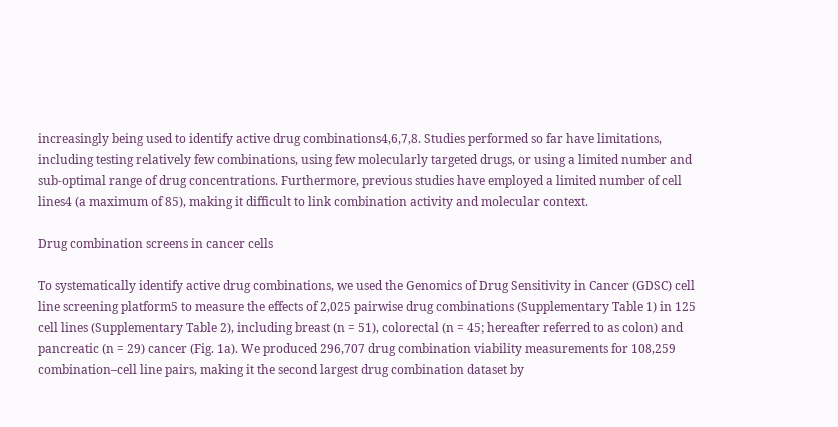increasingly being used to identify active drug combinations4,6,7,8. Studies performed so far have limitations, including testing relatively few combinations, using few molecularly targeted drugs, or using a limited number and sub-optimal range of drug concentrations. Furthermore, previous studies have employed a limited number of cell lines4 (a maximum of 85), making it difficult to link combination activity and molecular context.

Drug combination screens in cancer cells

To systematically identify active drug combinations, we used the Genomics of Drug Sensitivity in Cancer (GDSC) cell line screening platform5 to measure the effects of 2,025 pairwise drug combinations (Supplementary Table 1) in 125 cell lines (Supplementary Table 2), including breast (n = 51), colorectal (n = 45; hereafter referred to as colon) and pancreatic (n = 29) cancer (Fig. 1a). We produced 296,707 drug combination viability measurements for 108,259 combination–cell line pairs, making it the second largest drug combination dataset by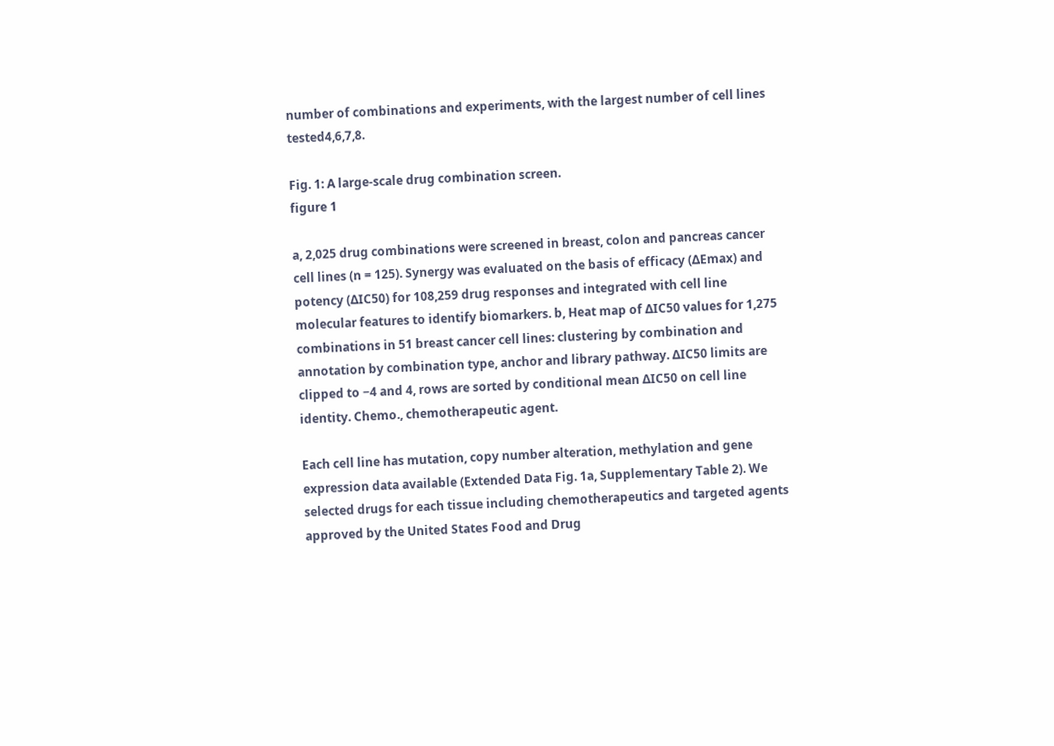number of combinations and experiments, with the largest number of cell lines tested4,6,7,8.

Fig. 1: A large-scale drug combination screen.
figure 1

a, 2,025 drug combinations were screened in breast, colon and pancreas cancer cell lines (n = 125). Synergy was evaluated on the basis of efficacy (ΔEmax) and potency (ΔIC50) for 108,259 drug responses and integrated with cell line molecular features to identify biomarkers. b, Heat map of ΔIC50 values for 1,275 combinations in 51 breast cancer cell lines: clustering by combination and annotation by combination type, anchor and library pathway. ΔIC50 limits are clipped to −4 and 4, rows are sorted by conditional mean ΔIC50 on cell line identity. Chemo., chemotherapeutic agent.

Each cell line has mutation, copy number alteration, methylation and gene expression data available (Extended Data Fig. 1a, Supplementary Table 2). We selected drugs for each tissue including chemotherapeutics and targeted agents approved by the United States Food and Drug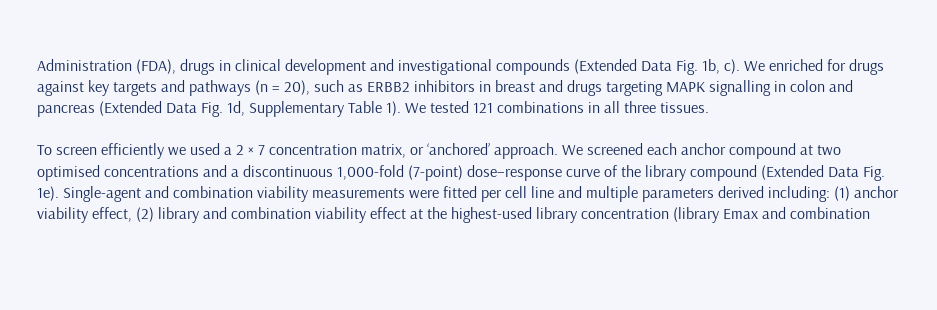Administration (FDA), drugs in clinical development and investigational compounds (Extended Data Fig. 1b, c). We enriched for drugs against key targets and pathways (n = 20), such as ERBB2 inhibitors in breast and drugs targeting MAPK signalling in colon and pancreas (Extended Data Fig. 1d, Supplementary Table 1). We tested 121 combinations in all three tissues.

To screen efficiently we used a 2 × 7 concentration matrix, or ‘anchored’ approach. We screened each anchor compound at two optimised concentrations and a discontinuous 1,000-fold (7-point) dose–response curve of the library compound (Extended Data Fig. 1e). Single-agent and combination viability measurements were fitted per cell line and multiple parameters derived including: (1) anchor viability effect, (2) library and combination viability effect at the highest-used library concentration (library Emax and combination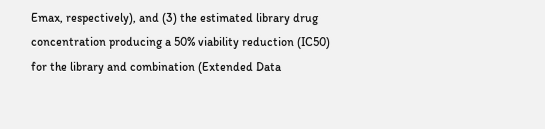Emax, respectively), and (3) the estimated library drug concentration producing a 50% viability reduction (IC50) for the library and combination (Extended Data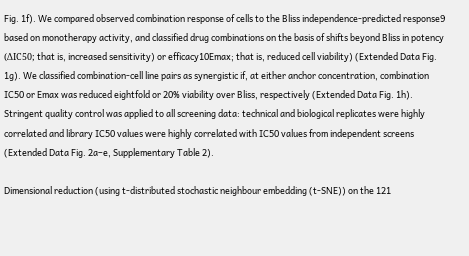Fig. 1f). We compared observed combination response of cells to the Bliss independence-predicted response9 based on monotherapy activity, and classified drug combinations on the basis of shifts beyond Bliss in potency (ΔIC50; that is, increased sensitivity) or efficacy10Emax; that is, reduced cell viability) (Extended Data Fig. 1g). We classified combination-cell line pairs as synergistic if, at either anchor concentration, combination IC50 or Emax was reduced eightfold or 20% viability over Bliss, respectively (Extended Data Fig. 1h). Stringent quality control was applied to all screening data: technical and biological replicates were highly correlated and library IC50 values were highly correlated with IC50 values from independent screens (Extended Data Fig. 2a–e, Supplementary Table 2).

Dimensional reduction (using t-distributed stochastic neighbour embedding (t-SNE)) on the 121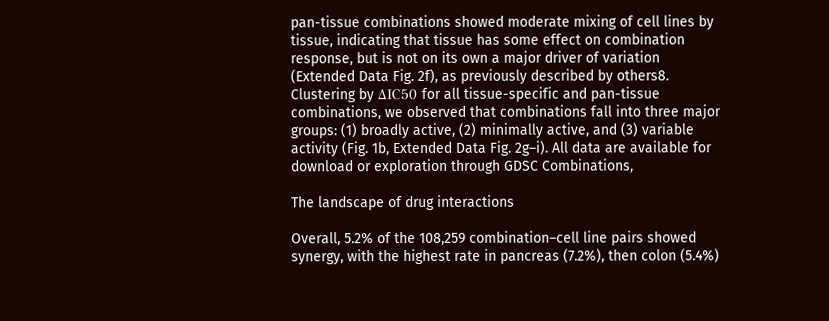pan-tissue combinations showed moderate mixing of cell lines by tissue, indicating that tissue has some effect on combination response, but is not on its own a major driver of variation (Extended Data Fig. 2f), as previously described by others8. Clustering by ΔIC50 for all tissue-specific and pan-tissue combinations, we observed that combinations fall into three major groups: (1) broadly active, (2) minimally active, and (3) variable activity (Fig. 1b, Extended Data Fig. 2g–i). All data are available for download or exploration through GDSC Combinations,

The landscape of drug interactions

Overall, 5.2% of the 108,259 combination–cell line pairs showed synergy, with the highest rate in pancreas (7.2%), then colon (5.4%)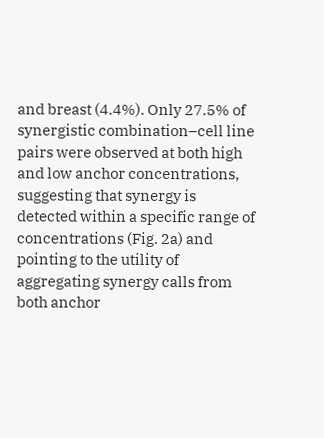and breast (4.4%). Only 27.5% of synergistic combination–cell line pairs were observed at both high and low anchor concentrations, suggesting that synergy is detected within a specific range of concentrations (Fig. 2a) and pointing to the utility of aggregating synergy calls from both anchor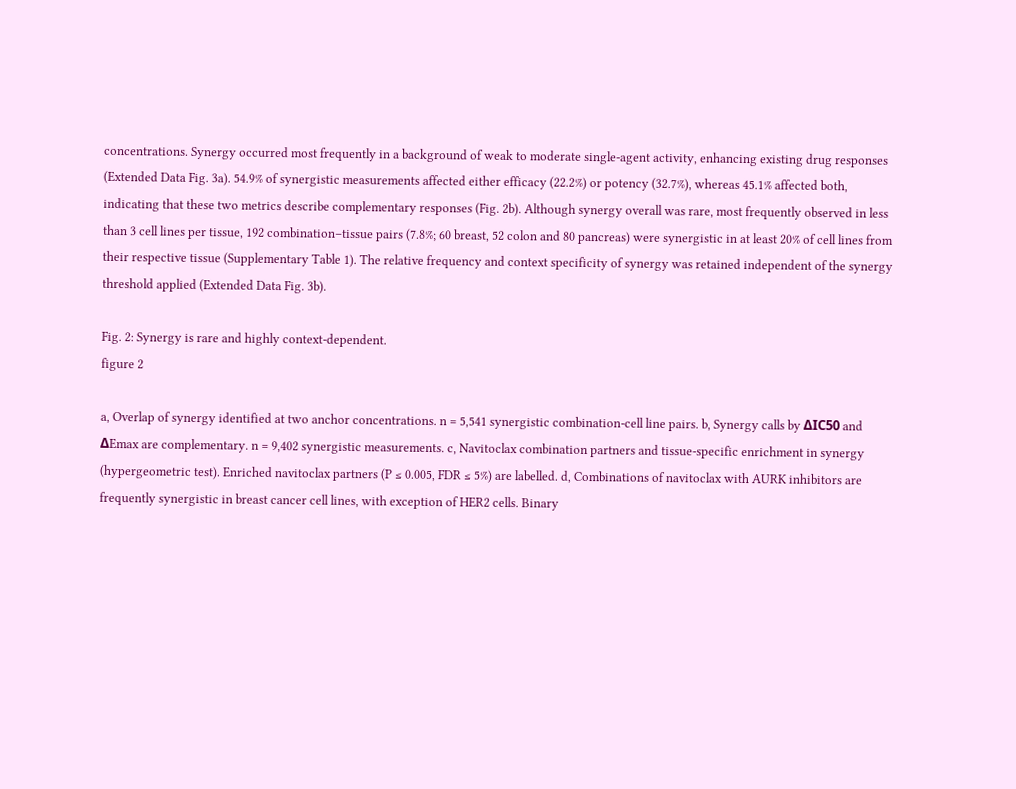concentrations. Synergy occurred most frequently in a background of weak to moderate single-agent activity, enhancing existing drug responses (Extended Data Fig. 3a). 54.9% of synergistic measurements affected either efficacy (22.2%) or potency (32.7%), whereas 45.1% affected both, indicating that these two metrics describe complementary responses (Fig. 2b). Although synergy overall was rare, most frequently observed in less than 3 cell lines per tissue, 192 combination–tissue pairs (7.8%; 60 breast, 52 colon and 80 pancreas) were synergistic in at least 20% of cell lines from their respective tissue (Supplementary Table 1). The relative frequency and context specificity of synergy was retained independent of the synergy threshold applied (Extended Data Fig. 3b).

Fig. 2: Synergy is rare and highly context-dependent.
figure 2

a, Overlap of synergy identified at two anchor concentrations. n = 5,541 synergistic combination-cell line pairs. b, Synergy calls by ΔIC50 and ΔEmax are complementary. n = 9,402 synergistic measurements. c, Navitoclax combination partners and tissue-specific enrichment in synergy (hypergeometric test). Enriched navitoclax partners (P ≤ 0.005, FDR ≤ 5%) are labelled. d, Combinations of navitoclax with AURK inhibitors are frequently synergistic in breast cancer cell lines, with exception of HER2 cells. Binary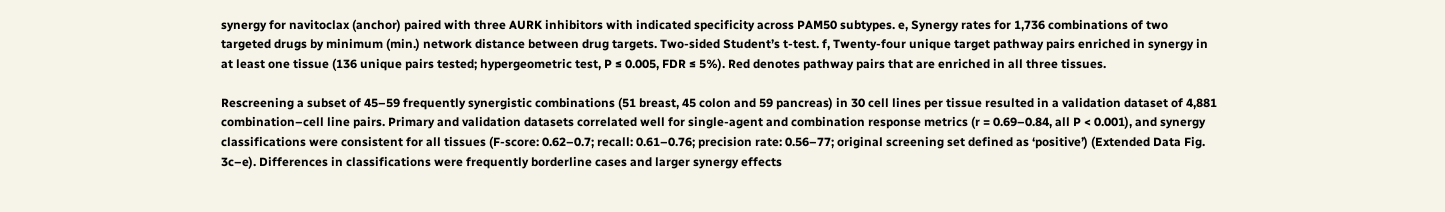synergy for navitoclax (anchor) paired with three AURK inhibitors with indicated specificity across PAM50 subtypes. e, Synergy rates for 1,736 combinations of two targeted drugs by minimum (min.) network distance between drug targets. Two-sided Student’s t-test. f, Twenty-four unique target pathway pairs enriched in synergy in at least one tissue (136 unique pairs tested; hypergeometric test, P ≤ 0.005, FDR ≤ 5%). Red denotes pathway pairs that are enriched in all three tissues.

Rescreening a subset of 45–59 frequently synergistic combinations (51 breast, 45 colon and 59 pancreas) in 30 cell lines per tissue resulted in a validation dataset of 4,881 combination–cell line pairs. Primary and validation datasets correlated well for single-agent and combination response metrics (r = 0.69–0.84, all P < 0.001), and synergy classifications were consistent for all tissues (F-score: 0.62–0.7; recall: 0.61–0.76; precision rate: 0.56–77; original screening set defined as ‘positive’) (Extended Data Fig. 3c–e). Differences in classifications were frequently borderline cases and larger synergy effects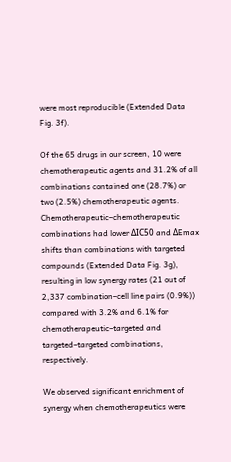were most reproducible (Extended Data Fig. 3f).

Of the 65 drugs in our screen, 10 were chemotherapeutic agents and 31.2% of all combinations contained one (28.7%) or two (2.5%) chemotherapeutic agents. Chemotherapeutic–chemotherapeutic combinations had lower ΔIC50 and ΔEmax shifts than combinations with targeted compounds (Extended Data Fig. 3g), resulting in low synergy rates (21 out of 2,337 combination–cell line pairs (0.9%)) compared with 3.2% and 6.1% for chemotherapeutic–targeted and targeted–targeted combinations, respectively.

We observed significant enrichment of synergy when chemotherapeutics were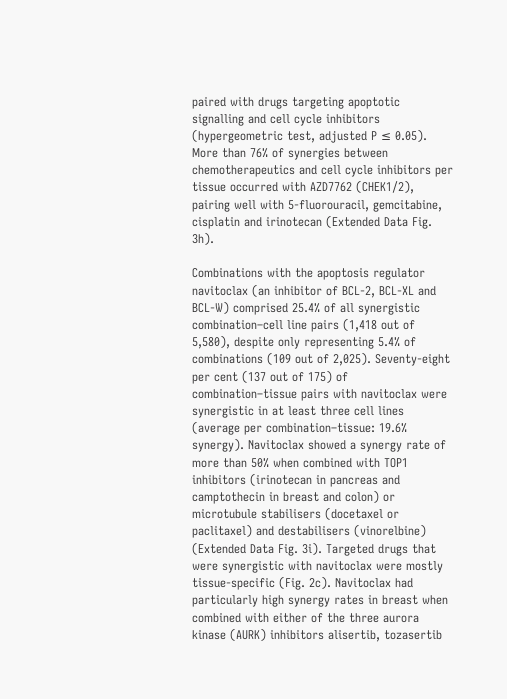paired with drugs targeting apoptotic signalling and cell cycle inhibitors (hypergeometric test, adjusted P ≤ 0.05). More than 76% of synergies between chemotherapeutics and cell cycle inhibitors per tissue occurred with AZD7762 (CHEK1/2), pairing well with 5-fluorouracil, gemcitabine, cisplatin and irinotecan (Extended Data Fig. 3h).

Combinations with the apoptosis regulator navitoclax (an inhibitor of BCL-2, BCL-XL and BCL-W) comprised 25.4% of all synergistic combination–cell line pairs (1,418 out of 5,580), despite only representing 5.4% of combinations (109 out of 2,025). Seventy-eight per cent (137 out of 175) of combination–tissue pairs with navitoclax were synergistic in at least three cell lines (average per combination–tissue: 19.6% synergy). Navitoclax showed a synergy rate of more than 50% when combined with TOP1 inhibitors (irinotecan in pancreas and camptothecin in breast and colon) or microtubule stabilisers (docetaxel or paclitaxel) and destabilisers (vinorelbine) (Extended Data Fig. 3i). Targeted drugs that were synergistic with navitoclax were mostly tissue-specific (Fig. 2c). Navitoclax had particularly high synergy rates in breast when combined with either of the three aurora kinase (AURK) inhibitors alisertib, tozasertib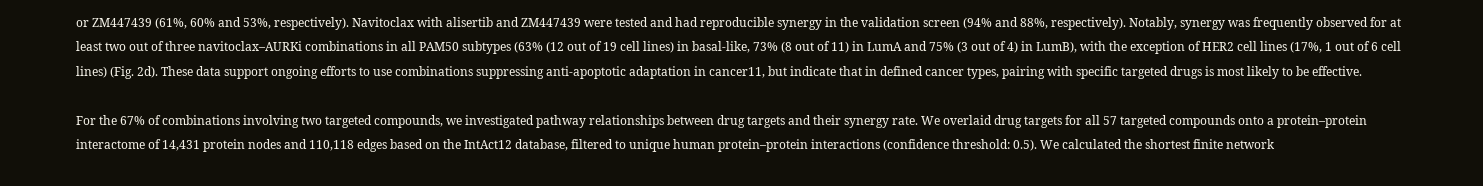or ZM447439 (61%, 60% and 53%, respectively). Navitoclax with alisertib and ZM447439 were tested and had reproducible synergy in the validation screen (94% and 88%, respectively). Notably, synergy was frequently observed for at least two out of three navitoclax–AURKi combinations in all PAM50 subtypes (63% (12 out of 19 cell lines) in basal-like, 73% (8 out of 11) in LumA and 75% (3 out of 4) in LumB), with the exception of HER2 cell lines (17%, 1 out of 6 cell lines) (Fig. 2d). These data support ongoing efforts to use combinations suppressing anti-apoptotic adaptation in cancer11, but indicate that in defined cancer types, pairing with specific targeted drugs is most likely to be effective.

For the 67% of combinations involving two targeted compounds, we investigated pathway relationships between drug targets and their synergy rate. We overlaid drug targets for all 57 targeted compounds onto a protein–protein interactome of 14,431 protein nodes and 110,118 edges based on the IntAct12 database, filtered to unique human protein–protein interactions (confidence threshold: 0.5). We calculated the shortest finite network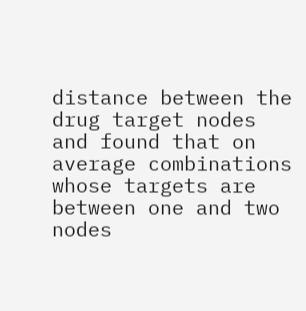distance between the drug target nodes and found that on average combinations whose targets are between one and two nodes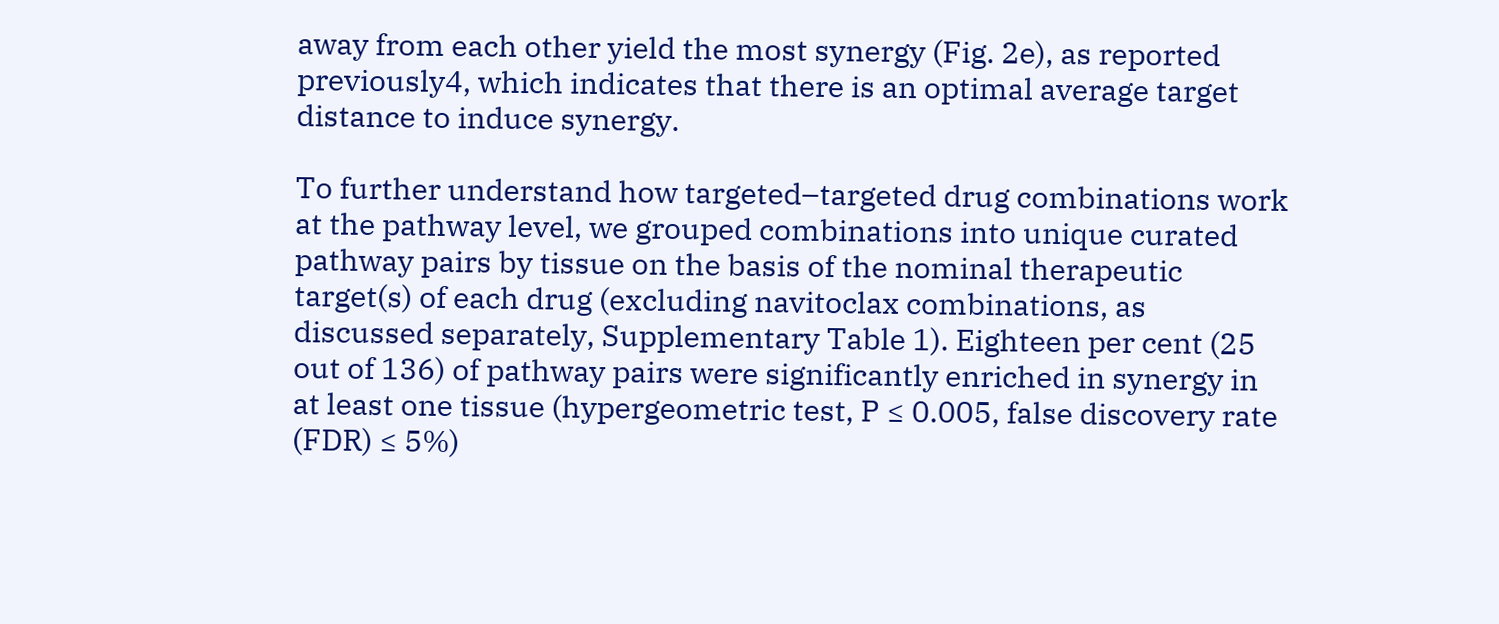away from each other yield the most synergy (Fig. 2e), as reported previously4, which indicates that there is an optimal average target distance to induce synergy.

To further understand how targeted–targeted drug combinations work at the pathway level, we grouped combinations into unique curated pathway pairs by tissue on the basis of the nominal therapeutic target(s) of each drug (excluding navitoclax combinations, as discussed separately, Supplementary Table 1). Eighteen per cent (25 out of 136) of pathway pairs were significantly enriched in synergy in at least one tissue (hypergeometric test, P ≤ 0.005, false discovery rate (FDR) ≤ 5%)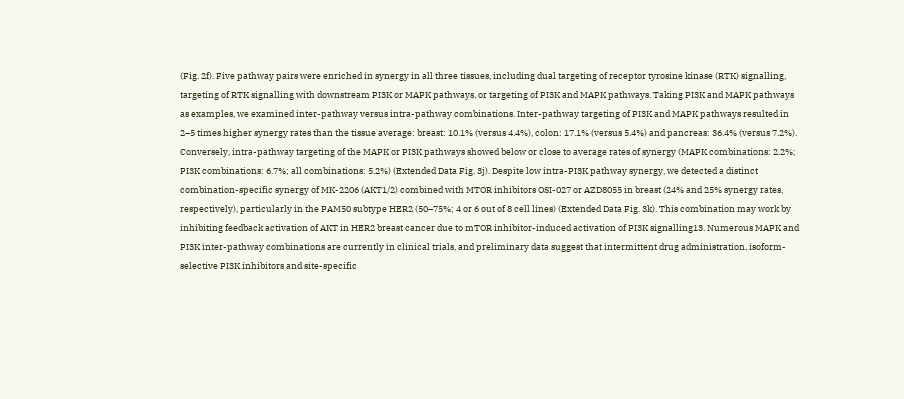(Fig. 2f). Five pathway pairs were enriched in synergy in all three tissues, including dual targeting of receptor tyrosine kinase (RTK) signalling, targeting of RTK signalling with downstream PI3K or MAPK pathways, or targeting of PI3K and MAPK pathways. Taking PI3K and MAPK pathways as examples, we examined inter-pathway versus intra-pathway combinations. Inter-pathway targeting of PI3K and MAPK pathways resulted in 2–5 times higher synergy rates than the tissue average: breast: 10.1% (versus 4.4%), colon: 17.1% (versus 5.4%) and pancreas: 36.4% (versus 7.2%). Conversely, intra-pathway targeting of the MAPK or PI3K pathways showed below or close to average rates of synergy (MAPK combinations: 2.2%; PI3K combinations: 6.7%; all combinations: 5.2%) (Extended Data Fig. 3j). Despite low intra-PI3K pathway synergy, we detected a distinct combination-specific synergy of MK-2206 (AKT1/2) combined with MTOR inhibitors OSI-027 or AZD8055 in breast (24% and 25% synergy rates, respectively), particularly in the PAM50 subtype HER2 (50–75%; 4 or 6 out of 8 cell lines) (Extended Data Fig. 3k). This combination may work by inhibiting feedback activation of AKT in HER2 breast cancer due to mTOR inhibitor-induced activation of PI3K signalling13. Numerous MAPK and PI3K inter-pathway combinations are currently in clinical trials, and preliminary data suggest that intermittent drug administration, isoform-selective PI3K inhibitors and site-specific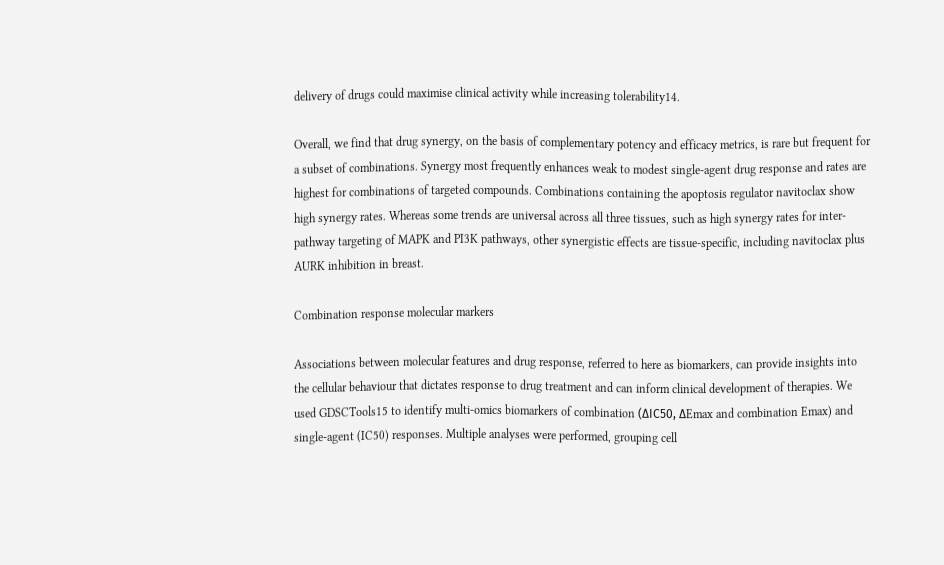delivery of drugs could maximise clinical activity while increasing tolerability14.

Overall, we find that drug synergy, on the basis of complementary potency and efficacy metrics, is rare but frequent for a subset of combinations. Synergy most frequently enhances weak to modest single-agent drug response and rates are highest for combinations of targeted compounds. Combinations containing the apoptosis regulator navitoclax show high synergy rates. Whereas some trends are universal across all three tissues, such as high synergy rates for inter-pathway targeting of MAPK and PI3K pathways, other synergistic effects are tissue-specific, including navitoclax plus AURK inhibition in breast.

Combination response molecular markers

Associations between molecular features and drug response, referred to here as biomarkers, can provide insights into the cellular behaviour that dictates response to drug treatment and can inform clinical development of therapies. We used GDSCTools15 to identify multi-omics biomarkers of combination (ΔIC50, ΔEmax and combination Emax) and single-agent (IC50) responses. Multiple analyses were performed, grouping cell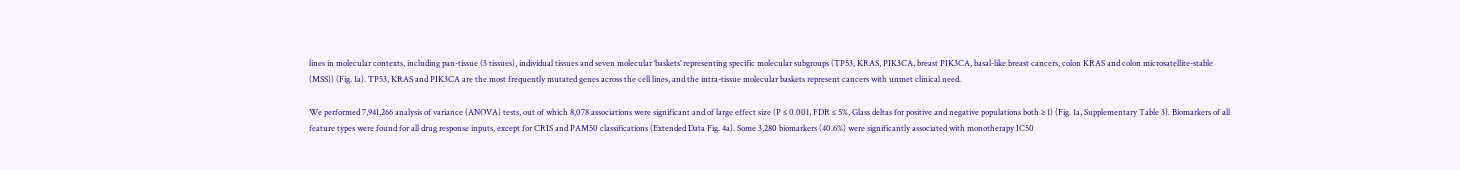lines in molecular contexts, including pan-tissue (3 tissues), individual tissues and seven molecular ‘baskets’ representing specific molecular subgroups (TP53, KRAS, PIK3CA, breast PIK3CA, basal-like breast cancers, colon KRAS and colon microsatellite-stable (MSS)) (Fig. 1a). TP53, KRAS and PIK3CA are the most frequently mutated genes across the cell lines, and the intra-tissue molecular baskets represent cancers with unmet clinical need.

We performed 7,941,266 analysis of variance (ANOVA) tests, out of which 8,078 associations were significant and of large effect size (P ≤ 0.001, FDR ≤ 5%, Glass deltas for positive and negative populations both ≥ 1) (Fig. 1a, Supplementary Table 3). Biomarkers of all feature types were found for all drug response inputs, except for CRIS and PAM50 classifications (Extended Data Fig. 4a). Some 3,280 biomarkers (40.6%) were significantly associated with monotherapy IC50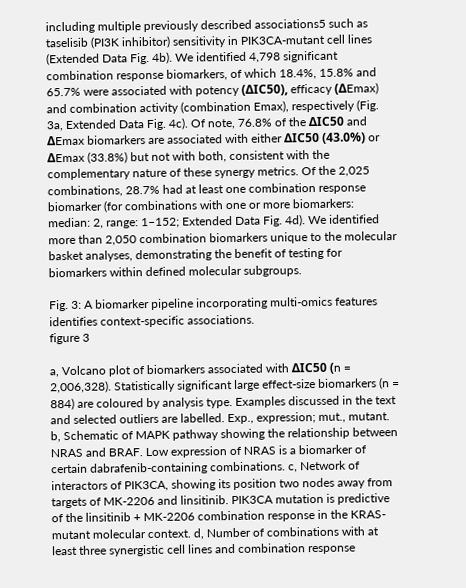including multiple previously described associations5 such as taselisib (PI3K inhibitor) sensitivity in PIK3CA-mutant cell lines (Extended Data Fig. 4b). We identified 4,798 significant combination response biomarkers, of which 18.4%, 15.8% and 65.7% were associated with potency (ΔIC50), efficacy (ΔEmax) and combination activity (combination Emax), respectively (Fig. 3a, Extended Data Fig. 4c). Of note, 76.8% of the ΔIC50 and ΔEmax biomarkers are associated with either ΔIC50 (43.0%) or ΔEmax (33.8%) but not with both, consistent with the complementary nature of these synergy metrics. Of the 2,025 combinations, 28.7% had at least one combination response biomarker (for combinations with one or more biomarkers: median: 2, range: 1–152; Extended Data Fig. 4d). We identified more than 2,050 combination biomarkers unique to the molecular basket analyses, demonstrating the benefit of testing for biomarkers within defined molecular subgroups.

Fig. 3: A biomarker pipeline incorporating multi-omics features identifies context-specific associations.
figure 3

a, Volcano plot of biomarkers associated with ΔIC50 (n = 2,006,328). Statistically significant large effect-size biomarkers (n = 884) are coloured by analysis type. Examples discussed in the text and selected outliers are labelled. Exp., expression; mut., mutant. b, Schematic of MAPK pathway showing the relationship between NRAS and BRAF. Low expression of NRAS is a biomarker of certain dabrafenib-containing combinations. c, Network of interactors of PIK3CA, showing its position two nodes away from targets of MK-2206 and linsitinib. PIK3CA mutation is predictive of the linsitinib + MK-2206 combination response in the KRAS-mutant molecular context. d, Number of combinations with at least three synergistic cell lines and combination response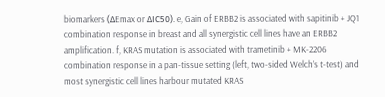biomarkers (ΔEmax or ΔIC50). e, Gain of ERBB2 is associated with sapitinib + JQ1 combination response in breast and all synergistic cell lines have an ERBB2 amplification. f, KRAS mutation is associated with trametinib + MK-2206 combination response in a pan-tissue setting (left, two-sided Welch’s t-test) and most synergistic cell lines harbour mutated KRAS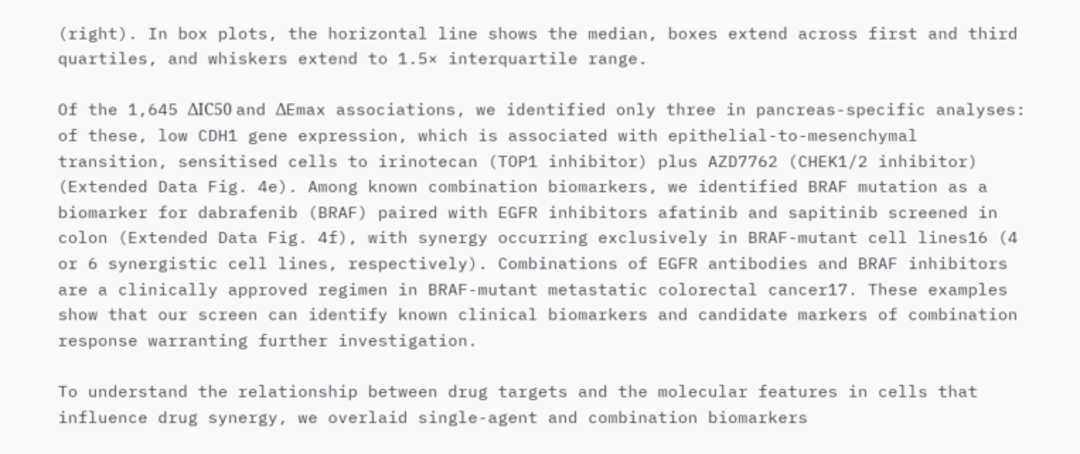(right). In box plots, the horizontal line shows the median, boxes extend across first and third quartiles, and whiskers extend to 1.5× interquartile range.

Of the 1,645 ΔIC50 and ΔEmax associations, we identified only three in pancreas-specific analyses: of these, low CDH1 gene expression, which is associated with epithelial-to-mesenchymal transition, sensitised cells to irinotecan (TOP1 inhibitor) plus AZD7762 (CHEK1/2 inhibitor) (Extended Data Fig. 4e). Among known combination biomarkers, we identified BRAF mutation as a biomarker for dabrafenib (BRAF) paired with EGFR inhibitors afatinib and sapitinib screened in colon (Extended Data Fig. 4f), with synergy occurring exclusively in BRAF-mutant cell lines16 (4 or 6 synergistic cell lines, respectively). Combinations of EGFR antibodies and BRAF inhibitors are a clinically approved regimen in BRAF-mutant metastatic colorectal cancer17. These examples show that our screen can identify known clinical biomarkers and candidate markers of combination response warranting further investigation.

To understand the relationship between drug targets and the molecular features in cells that influence drug synergy, we overlaid single-agent and combination biomarkers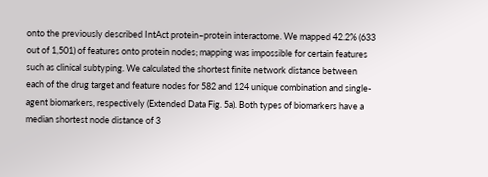onto the previously described IntAct protein–protein interactome. We mapped 42.2% (633 out of 1,501) of features onto protein nodes; mapping was impossible for certain features such as clinical subtyping. We calculated the shortest finite network distance between each of the drug target and feature nodes for 582 and 124 unique combination and single-agent biomarkers, respectively (Extended Data Fig. 5a). Both types of biomarkers have a median shortest node distance of 3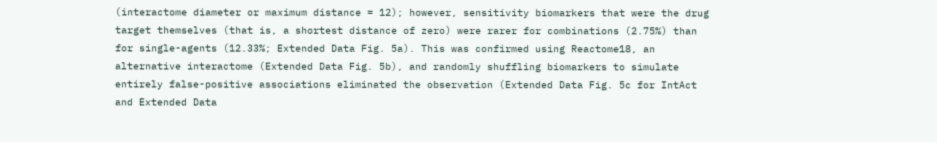(interactome diameter or maximum distance = 12); however, sensitivity biomarkers that were the drug target themselves (that is, a shortest distance of zero) were rarer for combinations (2.75%) than for single-agents (12.33%; Extended Data Fig. 5a). This was confirmed using Reactome18, an alternative interactome (Extended Data Fig. 5b), and randomly shuffling biomarkers to simulate entirely false-positive associations eliminated the observation (Extended Data Fig. 5c for IntAct and Extended Data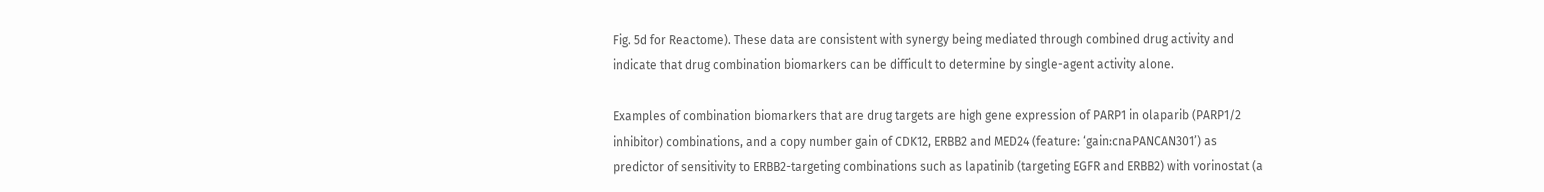Fig. 5d for Reactome). These data are consistent with synergy being mediated through combined drug activity and indicate that drug combination biomarkers can be difficult to determine by single-agent activity alone.

Examples of combination biomarkers that are drug targets are high gene expression of PARP1 in olaparib (PARP1/2 inhibitor) combinations, and a copy number gain of CDK12, ERBB2 and MED24 (feature: ‘gain:cnaPANCAN301’) as predictor of sensitivity to ERBB2-targeting combinations such as lapatinib (targeting EGFR and ERBB2) with vorinostat (a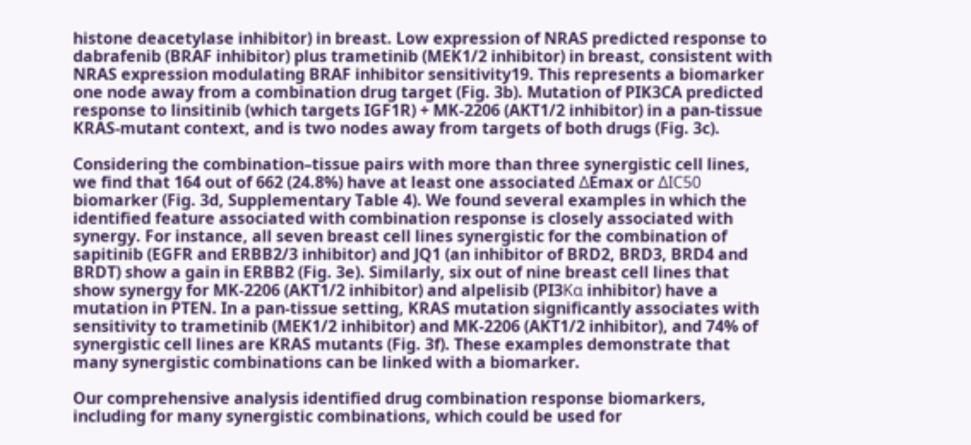histone deacetylase inhibitor) in breast. Low expression of NRAS predicted response to dabrafenib (BRAF inhibitor) plus trametinib (MEK1/2 inhibitor) in breast, consistent with NRAS expression modulating BRAF inhibitor sensitivity19. This represents a biomarker one node away from a combination drug target (Fig. 3b). Mutation of PIK3CA predicted response to linsitinib (which targets IGF1R) + MK-2206 (AKT1/2 inhibitor) in a pan-tissue KRAS-mutant context, and is two nodes away from targets of both drugs (Fig. 3c).

Considering the combination–tissue pairs with more than three synergistic cell lines, we find that 164 out of 662 (24.8%) have at least one associated ΔEmax or ΔIC50 biomarker (Fig. 3d, Supplementary Table 4). We found several examples in which the identified feature associated with combination response is closely associated with synergy. For instance, all seven breast cell lines synergistic for the combination of sapitinib (EGFR and ERBB2/3 inhibitor) and JQ1 (an inhibitor of BRD2, BRD3, BRD4 and BRDT) show a gain in ERBB2 (Fig. 3e). Similarly, six out of nine breast cell lines that show synergy for MK-2206 (AKT1/2 inhibitor) and alpelisib (PI3Kα inhibitor) have a mutation in PTEN. In a pan-tissue setting, KRAS mutation significantly associates with sensitivity to trametinib (MEK1/2 inhibitor) and MK-2206 (AKT1/2 inhibitor), and 74% of synergistic cell lines are KRAS mutants (Fig. 3f). These examples demonstrate that many synergistic combinations can be linked with a biomarker.

Our comprehensive analysis identified drug combination response biomarkers, including for many synergistic combinations, which could be used for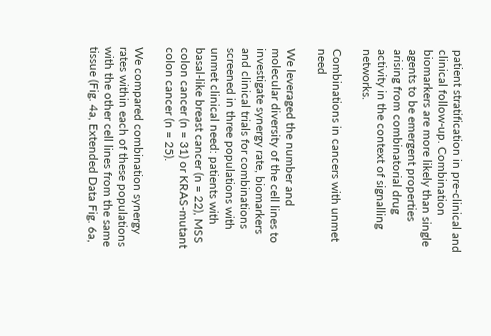patient stratification in pre-clinical and clinical follow-up. Combination biomarkers are more likely than single agents to be emergent properties arising from combinatorial drug activity in the context of signalling networks.

Combinations in cancers with unmet need

We leveraged the number and molecular diversity of the cell lines to investigate synergy rate, biomarkers and clinical trials for combinations screened in three populations with unmet clinical need: patients with basal-like breast cancer (n = 22), MSS colon cancer (n = 31) or KRAS-mutant colon cancer (n = 25).

We compared combination synergy rates within each of these populations with the other cell lines from the same tissue (Fig. 4a, Extended Data Fig. 6a,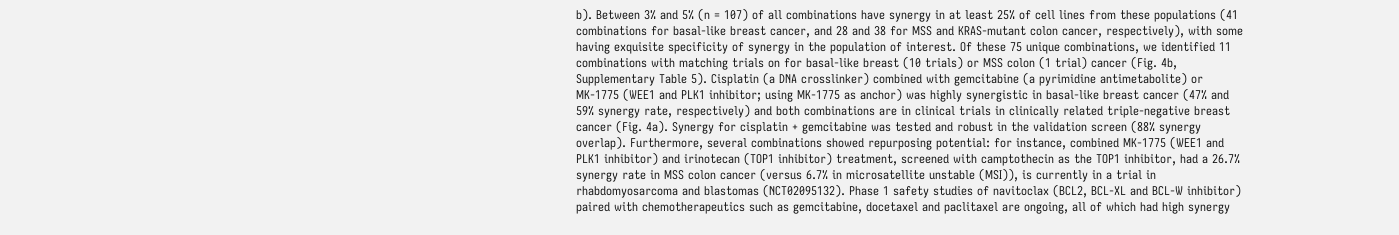b). Between 3% and 5% (n = 107) of all combinations have synergy in at least 25% of cell lines from these populations (41 combinations for basal-like breast cancer, and 28 and 38 for MSS and KRAS-mutant colon cancer, respectively), with some having exquisite specificity of synergy in the population of interest. Of these 75 unique combinations, we identified 11 combinations with matching trials on for basal-like breast (10 trials) or MSS colon (1 trial) cancer (Fig. 4b, Supplementary Table 5). Cisplatin (a DNA crosslinker) combined with gemcitabine (a pyrimidine antimetabolite) or MK-1775 (WEE1 and PLK1 inhibitor; using MK-1775 as anchor) was highly synergistic in basal-like breast cancer (47% and 59% synergy rate, respectively) and both combinations are in clinical trials in clinically related triple-negative breast cancer (Fig. 4a). Synergy for cisplatin + gemcitabine was tested and robust in the validation screen (88% synergy overlap). Furthermore, several combinations showed repurposing potential: for instance, combined MK-1775 (WEE1 and PLK1 inhibitor) and irinotecan (TOP1 inhibitor) treatment, screened with camptothecin as the TOP1 inhibitor, had a 26.7% synergy rate in MSS colon cancer (versus 6.7% in microsatellite unstable (MSI)), is currently in a trial in rhabdomyosarcoma and blastomas (NCT02095132). Phase 1 safety studies of navitoclax (BCL2, BCL-XL and BCL-W inhibitor) paired with chemotherapeutics such as gemcitabine, docetaxel and paclitaxel are ongoing, all of which had high synergy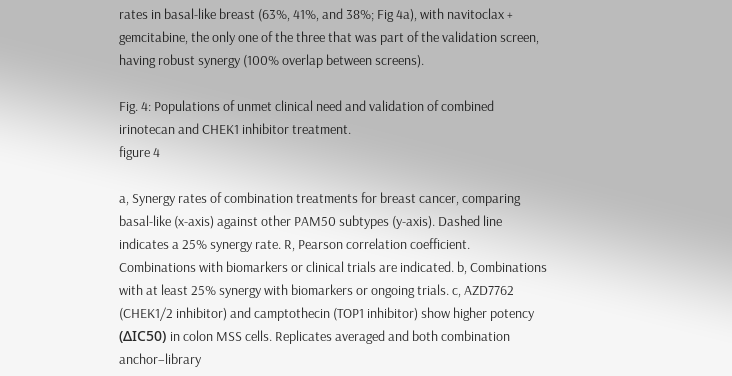rates in basal-like breast (63%, 41%, and 38%; Fig 4a), with navitoclax + gemcitabine, the only one of the three that was part of the validation screen, having robust synergy (100% overlap between screens).

Fig. 4: Populations of unmet clinical need and validation of combined irinotecan and CHEK1 inhibitor treatment.
figure 4

a, Synergy rates of combination treatments for breast cancer, comparing basal-like (x-axis) against other PAM50 subtypes (y-axis). Dashed line indicates a 25% synergy rate. R, Pearson correlation coefficient. Combinations with biomarkers or clinical trials are indicated. b, Combinations with at least 25% synergy with biomarkers or ongoing trials. c, AZD7762 (CHEK1/2 inhibitor) and camptothecin (TOP1 inhibitor) show higher potency (ΔIC50) in colon MSS cells. Replicates averaged and both combination anchor–library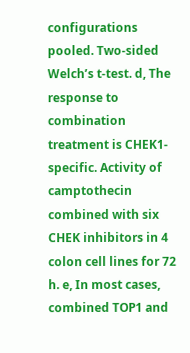configurations pooled. Two-sided Welch’s t-test. d, The response to combination treatment is CHEK1-specific. Activity of camptothecin combined with six CHEK inhibitors in 4 colon cell lines for 72 h. e, In most cases, combined TOP1 and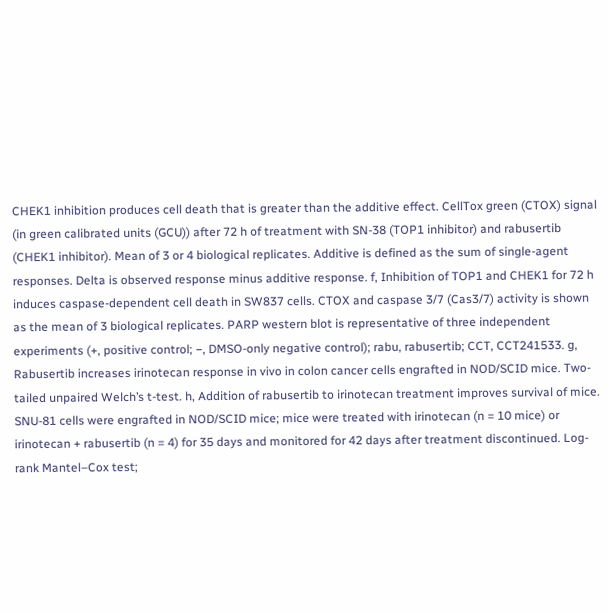CHEK1 inhibition produces cell death that is greater than the additive effect. CellTox green (CTOX) signal (in green calibrated units (GCU)) after 72 h of treatment with SN-38 (TOP1 inhibitor) and rabusertib (CHEK1 inhibitor). Mean of 3 or 4 biological replicates. Additive is defined as the sum of single-agent responses. Delta is observed response minus additive response. f, Inhibition of TOP1 and CHEK1 for 72 h induces caspase-dependent cell death in SW837 cells. CTOX and caspase 3/7 (Cas3/7) activity is shown as the mean of 3 biological replicates. PARP western blot is representative of three independent experiments (+, positive control; −, DMSO-only negative control); rabu, rabusertib; CCT, CCT241533. g, Rabusertib increases irinotecan response in vivo in colon cancer cells engrafted in NOD/SCID mice. Two-tailed unpaired Welch’s t-test. h, Addition of rabusertib to irinotecan treatment improves survival of mice. SNU-81 cells were engrafted in NOD/SCID mice; mice were treated with irinotecan (n = 10 mice) or irinotecan + rabusertib (n = 4) for 35 days and monitored for 42 days after treatment discontinued. Log-rank Mantel–Cox test;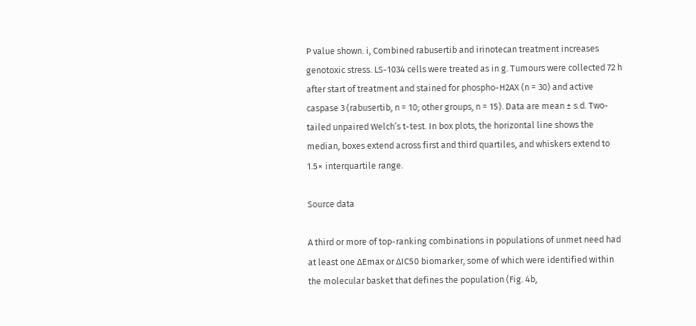P value shown. i, Combined rabusertib and irinotecan treatment increases genotoxic stress. LS-1034 cells were treated as in g. Tumours were collected 72 h after start of treatment and stained for phospho-H2AX (n = 30) and active caspase 3 (rabusertib, n = 10; other groups, n = 15). Data are mean ± s.d. Two-tailed unpaired Welch’s t-test. In box plots, the horizontal line shows the median, boxes extend across first and third quartiles, and whiskers extend to 1.5× interquartile range.

Source data

A third or more of top-ranking combinations in populations of unmet need had at least one ΔEmax or ΔIC50 biomarker, some of which were identified within the molecular basket that defines the population (Fig. 4b,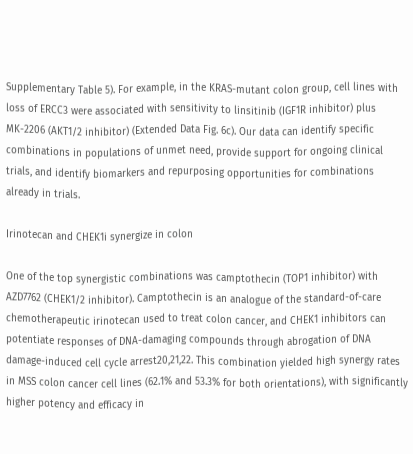Supplementary Table 5). For example, in the KRAS-mutant colon group, cell lines with loss of ERCC3 were associated with sensitivity to linsitinib (IGF1R inhibitor) plus MK-2206 (AKT1/2 inhibitor) (Extended Data Fig. 6c). Our data can identify specific combinations in populations of unmet need, provide support for ongoing clinical trials, and identify biomarkers and repurposing opportunities for combinations already in trials.

Irinotecan and CHEK1i synergize in colon

One of the top synergistic combinations was camptothecin (TOP1 inhibitor) with AZD7762 (CHEK1/2 inhibitor). Camptothecin is an analogue of the standard-of-care chemotherapeutic irinotecan used to treat colon cancer, and CHEK1 inhibitors can potentiate responses of DNA-damaging compounds through abrogation of DNA damage-induced cell cycle arrest20,21,22. This combination yielded high synergy rates in MSS colon cancer cell lines (62.1% and 53.3% for both orientations), with significantly higher potency and efficacy in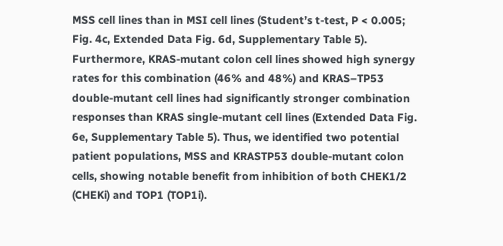MSS cell lines than in MSI cell lines (Student’s t-test, P < 0.005; Fig. 4c, Extended Data Fig. 6d, Supplementary Table 5). Furthermore, KRAS-mutant colon cell lines showed high synergy rates for this combination (46% and 48%) and KRAS–TP53 double-mutant cell lines had significantly stronger combination responses than KRAS single-mutant cell lines (Extended Data Fig. 6e, Supplementary Table 5). Thus, we identified two potential patient populations, MSS and KRASTP53 double-mutant colon cells, showing notable benefit from inhibition of both CHEK1/2 (CHEKi) and TOP1 (TOP1i).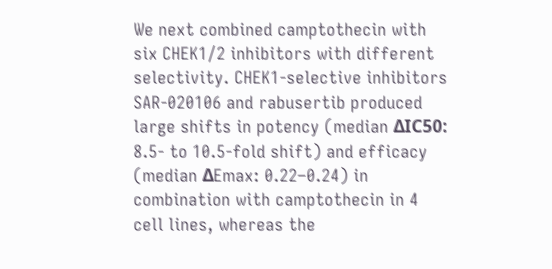We next combined camptothecin with six CHEK1/2 inhibitors with different selectivity. CHEK1-selective inhibitors SAR-020106 and rabusertib produced large shifts in potency (median ΔIC50: 8.5- to 10.5-fold shift) and efficacy (median ΔEmax: 0.22–0.24) in combination with camptothecin in 4 cell lines, whereas the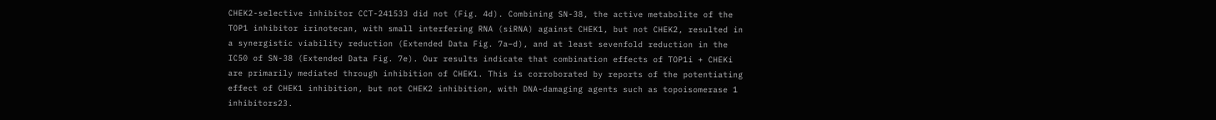CHEK2-selective inhibitor CCT-241533 did not (Fig. 4d). Combining SN-38, the active metabolite of the TOP1 inhibitor irinotecan, with small interfering RNA (siRNA) against CHEK1, but not CHEK2, resulted in a synergistic viability reduction (Extended Data Fig. 7a–d), and at least sevenfold reduction in the IC50 of SN-38 (Extended Data Fig. 7e). Our results indicate that combination effects of TOP1i + CHEKi are primarily mediated through inhibition of CHEK1. This is corroborated by reports of the potentiating effect of CHEK1 inhibition, but not CHEK2 inhibition, with DNA-damaging agents such as topoisomerase 1 inhibitors23.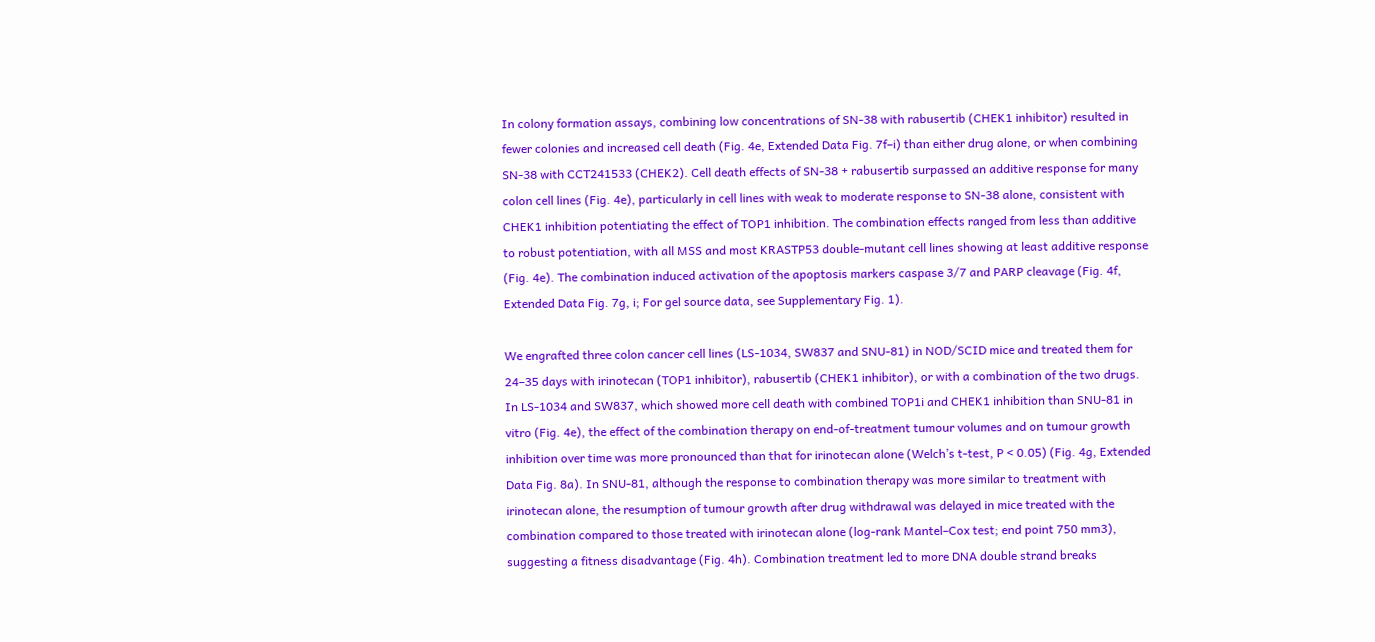In colony formation assays, combining low concentrations of SN-38 with rabusertib (CHEK1 inhibitor) resulted in fewer colonies and increased cell death (Fig. 4e, Extended Data Fig. 7f–i) than either drug alone, or when combining SN-38 with CCT241533 (CHEK2). Cell death effects of SN-38 + rabusertib surpassed an additive response for many colon cell lines (Fig. 4e), particularly in cell lines with weak to moderate response to SN-38 alone, consistent with CHEK1 inhibition potentiating the effect of TOP1 inhibition. The combination effects ranged from less than additive to robust potentiation, with all MSS and most KRASTP53 double-mutant cell lines showing at least additive response (Fig. 4e). The combination induced activation of the apoptosis markers caspase 3/7 and PARP cleavage (Fig. 4f, Extended Data Fig. 7g, i; For gel source data, see Supplementary Fig. 1).

We engrafted three colon cancer cell lines (LS-1034, SW837 and SNU-81) in NOD/SCID mice and treated them for 24–35 days with irinotecan (TOP1 inhibitor), rabusertib (CHEK1 inhibitor), or with a combination of the two drugs. In LS-1034 and SW837, which showed more cell death with combined TOP1i and CHEK1 inhibition than SNU-81 in vitro (Fig. 4e), the effect of the combination therapy on end-of-treatment tumour volumes and on tumour growth inhibition over time was more pronounced than that for irinotecan alone (Welch’s t-test, P < 0.05) (Fig. 4g, Extended Data Fig. 8a). In SNU-81, although the response to combination therapy was more similar to treatment with irinotecan alone, the resumption of tumour growth after drug withdrawal was delayed in mice treated with the combination compared to those treated with irinotecan alone (log-rank Mantel–Cox test; end point 750 mm3), suggesting a fitness disadvantage (Fig. 4h). Combination treatment led to more DNA double strand breaks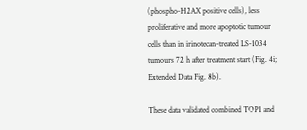(phospho-H2AX positive cells), less proliferative and more apoptotic tumour cells than in irinotecan-treated LS-1034 tumours 72 h after treatment start (Fig. 4i; Extended Data Fig. 8b).

These data validated combined TOP1 and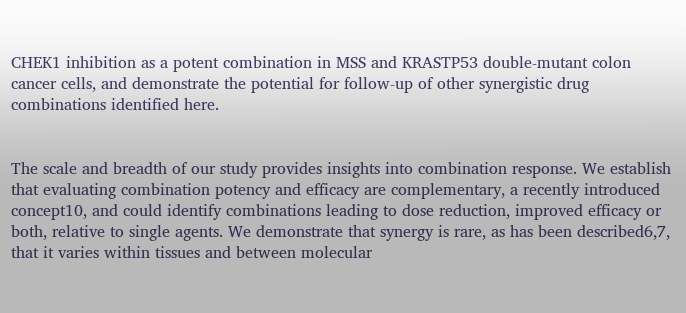CHEK1 inhibition as a potent combination in MSS and KRASTP53 double-mutant colon cancer cells, and demonstrate the potential for follow-up of other synergistic drug combinations identified here.


The scale and breadth of our study provides insights into combination response. We establish that evaluating combination potency and efficacy are complementary, a recently introduced concept10, and could identify combinations leading to dose reduction, improved efficacy or both, relative to single agents. We demonstrate that synergy is rare, as has been described6,7, that it varies within tissues and between molecular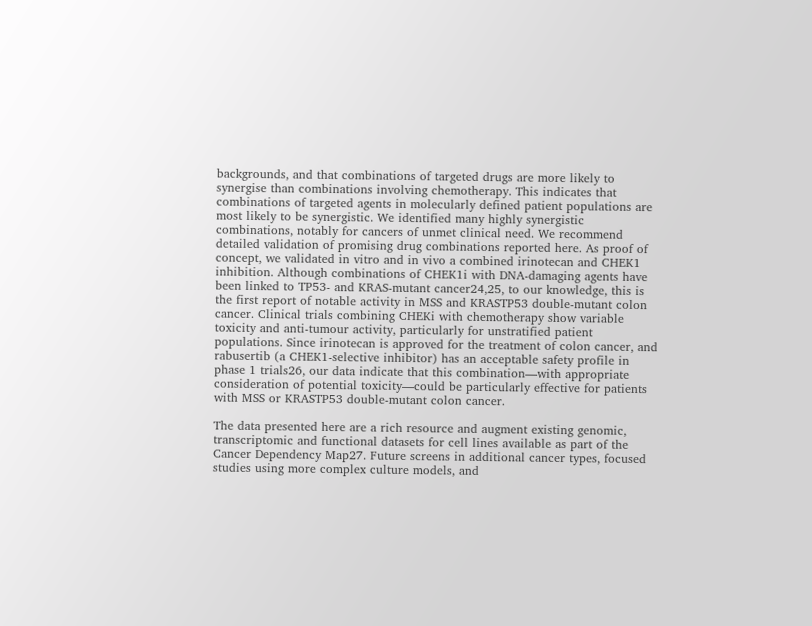backgrounds, and that combinations of targeted drugs are more likely to synergise than combinations involving chemotherapy. This indicates that combinations of targeted agents in molecularly defined patient populations are most likely to be synergistic. We identified many highly synergistic combinations, notably for cancers of unmet clinical need. We recommend detailed validation of promising drug combinations reported here. As proof of concept, we validated in vitro and in vivo a combined irinotecan and CHEK1 inhibition. Although combinations of CHEK1i with DNA-damaging agents have been linked to TP53- and KRAS-mutant cancer24,25, to our knowledge, this is the first report of notable activity in MSS and KRASTP53 double-mutant colon cancer. Clinical trials combining CHEKi with chemotherapy show variable toxicity and anti-tumour activity, particularly for unstratified patient populations. Since irinotecan is approved for the treatment of colon cancer, and rabusertib (a CHEK1-selective inhibitor) has an acceptable safety profile in phase 1 trials26, our data indicate that this combination—with appropriate consideration of potential toxicity—could be particularly effective for patients with MSS or KRASTP53 double-mutant colon cancer.

The data presented here are a rich resource and augment existing genomic, transcriptomic and functional datasets for cell lines available as part of the Cancer Dependency Map27. Future screens in additional cancer types, focused studies using more complex culture models, and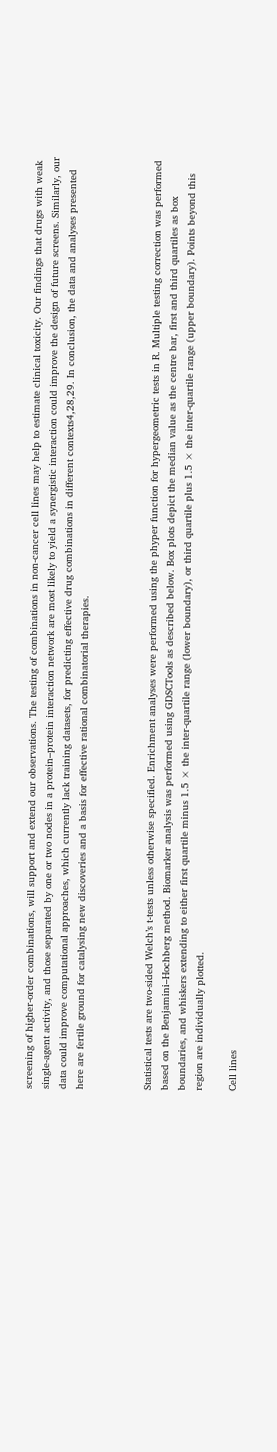screening of higher-order combinations, will support and extend our observations. The testing of combinations in non-cancer cell lines may help to estimate clinical toxicity. Our findings that drugs with weak single-agent activity, and those separated by one or two nodes in a protein–protein interaction network are most likely to yield a synergistic interaction could improve the design of future screens. Similarly, our data could improve computational approaches, which currently lack training datasets, for predicting effective drug combinations in different contexts4,28,29. In conclusion, the data and analyses presented here are fertile ground for catalysing new discoveries and a basis for effective rational combinatorial therapies.



Statistical tests are two-sided Welch’s t-tests unless otherwise specified. Enrichment analyses were performed using the phyper function for hypergeometric tests in R. Multiple testing correction was performed based on the Benjamini–Hochberg method. Biomarker analysis was performed using GDSCTools as described below. Box plots depict the median value as the centre bar, first and third quartiles as box boundaries, and whiskers extending to either first quartile minus 1.5 × the inter-quartile range (lower boundary), or third quartile plus 1.5 × the inter-quartile range (upper boundary). Points beyond this region are individually plotted.

Cell lines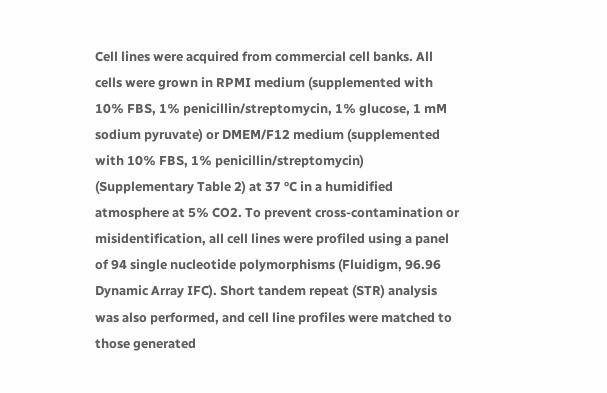Cell lines were acquired from commercial cell banks. All cells were grown in RPMI medium (supplemented with 10% FBS, 1% penicillin/streptomycin, 1% glucose, 1 mM sodium pyruvate) or DMEM/F12 medium (supplemented with 10% FBS, 1% penicillin/streptomycin) (Supplementary Table 2) at 37 °C in a humidified atmosphere at 5% CO2. To prevent cross-contamination or misidentification, all cell lines were profiled using a panel of 94 single nucleotide polymorphisms (Fluidigm, 96.96 Dynamic Array IFC). Short tandem repeat (STR) analysis was also performed, and cell line profiles were matched to those generated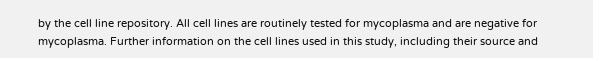by the cell line repository. All cell lines are routinely tested for mycoplasma and are negative for mycoplasma. Further information on the cell lines used in this study, including their source and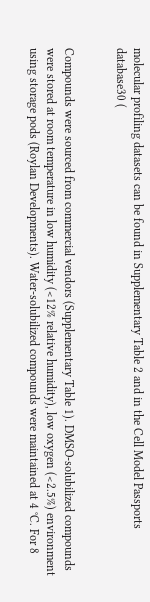molecular profiling datasets can be found in Supplementary Table 2 and in the Cell Model Passports database30 (


Compounds were sourced from commercial vendors (Supplementary Table 1). DMSO-solubilized compounds were stored at room temperature in low humidity (<12% relative humidity), low oxygen (<2.5%) environment using storage pods (Roylan Developments). Water-solubilized compounds were maintained at 4 °C. For 8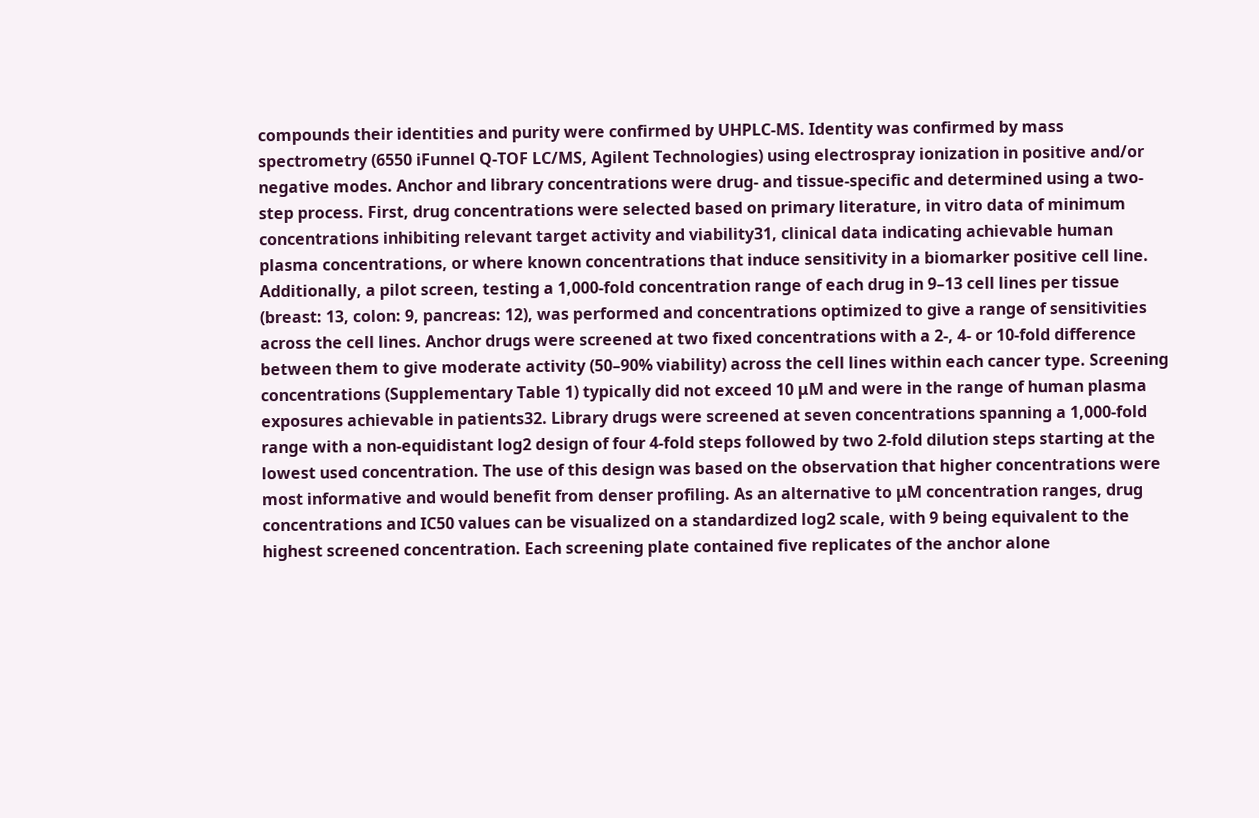compounds their identities and purity were confirmed by UHPLC-MS. Identity was confirmed by mass spectrometry (6550 iFunnel Q-TOF LC/MS, Agilent Technologies) using electrospray ionization in positive and/or negative modes. Anchor and library concentrations were drug- and tissue-specific and determined using a two-step process. First, drug concentrations were selected based on primary literature, in vitro data of minimum concentrations inhibiting relevant target activity and viability31, clinical data indicating achievable human plasma concentrations, or where known concentrations that induce sensitivity in a biomarker positive cell line. Additionally, a pilot screen, testing a 1,000-fold concentration range of each drug in 9–13 cell lines per tissue (breast: 13, colon: 9, pancreas: 12), was performed and concentrations optimized to give a range of sensitivities across the cell lines. Anchor drugs were screened at two fixed concentrations with a 2-, 4- or 10-fold difference between them to give moderate activity (50–90% viability) across the cell lines within each cancer type. Screening concentrations (Supplementary Table 1) typically did not exceed 10 μM and were in the range of human plasma exposures achievable in patients32. Library drugs were screened at seven concentrations spanning a 1,000-fold range with a non-equidistant log2 design of four 4-fold steps followed by two 2-fold dilution steps starting at the lowest used concentration. The use of this design was based on the observation that higher concentrations were most informative and would benefit from denser profiling. As an alternative to μM concentration ranges, drug concentrations and IC50 values can be visualized on a standardized log2 scale, with 9 being equivalent to the highest screened concentration. Each screening plate contained five replicates of the anchor alone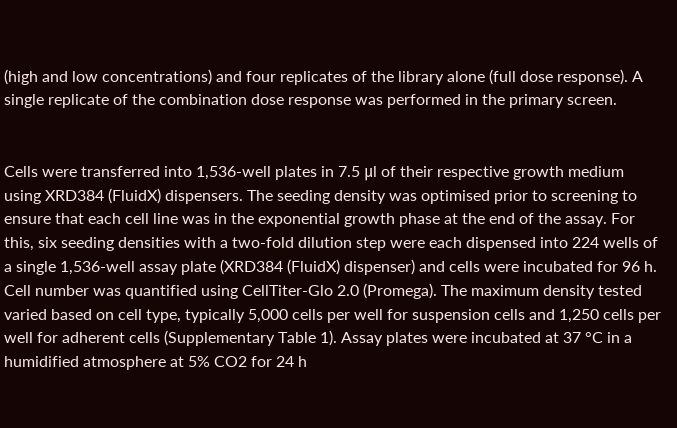(high and low concentrations) and four replicates of the library alone (full dose response). A single replicate of the combination dose response was performed in the primary screen.


Cells were transferred into 1,536-well plates in 7.5 μl of their respective growth medium using XRD384 (FluidX) dispensers. The seeding density was optimised prior to screening to ensure that each cell line was in the exponential growth phase at the end of the assay. For this, six seeding densities with a two-fold dilution step were each dispensed into 224 wells of a single 1,536-well assay plate (XRD384 (FluidX) dispenser) and cells were incubated for 96 h. Cell number was quantified using CellTiter-Glo 2.0 (Promega). The maximum density tested varied based on cell type, typically 5,000 cells per well for suspension cells and 1,250 cells per well for adherent cells (Supplementary Table 1). Assay plates were incubated at 37 °C in a humidified atmosphere at 5% CO2 for 24 h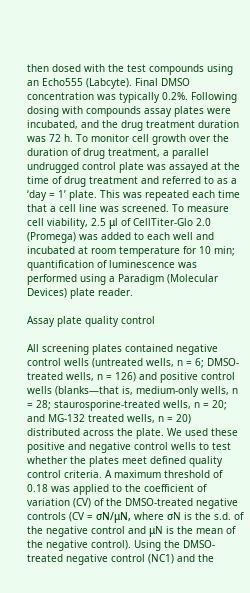then dosed with the test compounds using an Echo555 (Labcyte). Final DMSO concentration was typically 0.2%. Following dosing with compounds assay plates were incubated, and the drug treatment duration was 72 h. To monitor cell growth over the duration of drug treatment, a parallel undrugged control plate was assayed at the time of drug treatment and referred to as a ‘day = 1’ plate. This was repeated each time that a cell line was screened. To measure cell viability, 2.5 μl of CellTiter-Glo 2.0 (Promega) was added to each well and incubated at room temperature for 10 min; quantification of luminescence was performed using a Paradigm (Molecular Devices) plate reader.

Assay plate quality control

All screening plates contained negative control wells (untreated wells, n = 6; DMSO-treated wells, n = 126) and positive control wells (blanks—that is, medium-only wells, n = 28; staurosporine-treated wells, n = 20; and MG-132 treated wells, n = 20) distributed across the plate. We used these positive and negative control wells to test whether the plates meet defined quality control criteria. A maximum threshold of 0.18 was applied to the coefficient of variation (CV) of the DMSO-treated negative controls (CV = σN/μN, where σN is the s.d. of the negative control and μN is the mean of the negative control). Using the DMSO-treated negative control (NC1) and the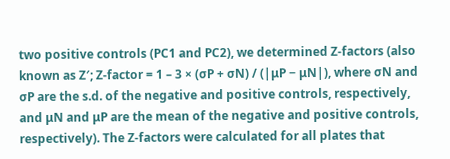two positive controls (PC1 and PC2), we determined Z-factors (also known as Z′; Z-factor = 1 – 3 × (σP + σN) / (|μP − μN|), where σN and σP are the s.d. of the negative and positive controls, respectively, and μN and μP are the mean of the negative and positive controls, respectively). The Z-factors were calculated for all plates that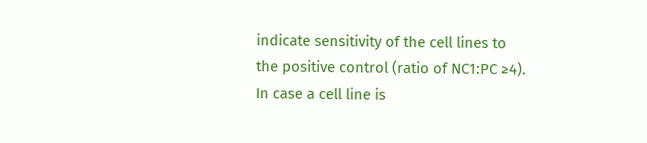indicate sensitivity of the cell lines to the positive control (ratio of NC1:PC ≥4). In case a cell line is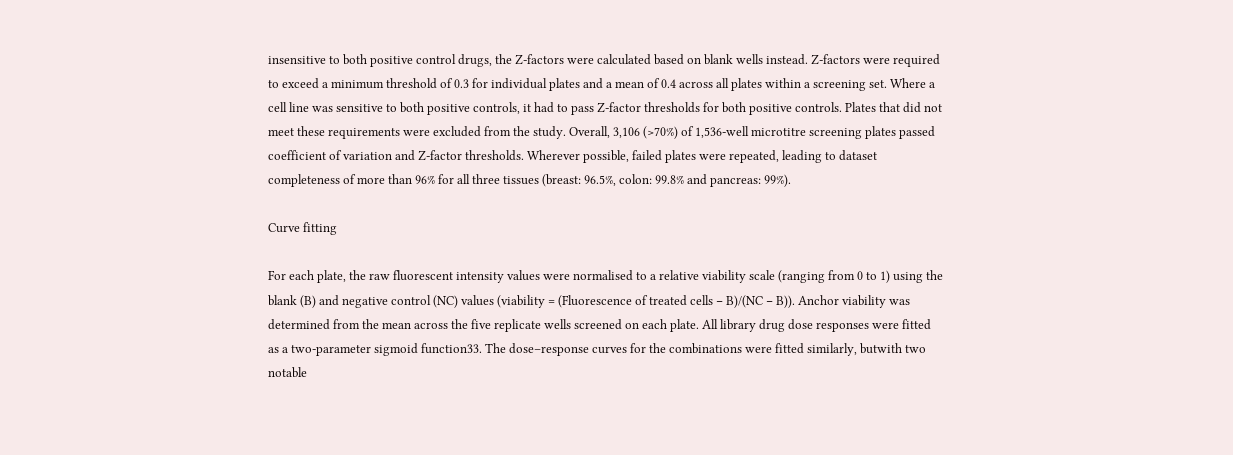insensitive to both positive control drugs, the Z-factors were calculated based on blank wells instead. Z-factors were required to exceed a minimum threshold of 0.3 for individual plates and a mean of 0.4 across all plates within a screening set. Where a cell line was sensitive to both positive controls, it had to pass Z-factor thresholds for both positive controls. Plates that did not meet these requirements were excluded from the study. Overall, 3,106 (>70%) of 1,536-well microtitre screening plates passed coefficient of variation and Z-factor thresholds. Wherever possible, failed plates were repeated, leading to dataset completeness of more than 96% for all three tissues (breast: 96.5%, colon: 99.8% and pancreas: 99%).

Curve fitting

For each plate, the raw fluorescent intensity values were normalised to a relative viability scale (ranging from 0 to 1) using the blank (B) and negative control (NC) values (viability = (Fluorescence of treated cells − B)/(NC − B)). Anchor viability was determined from the mean across the five replicate wells screened on each plate. All library drug dose responses were fitted as a two-parameter sigmoid function33. The dose–response curves for the combinations were fitted similarly, butwith two notable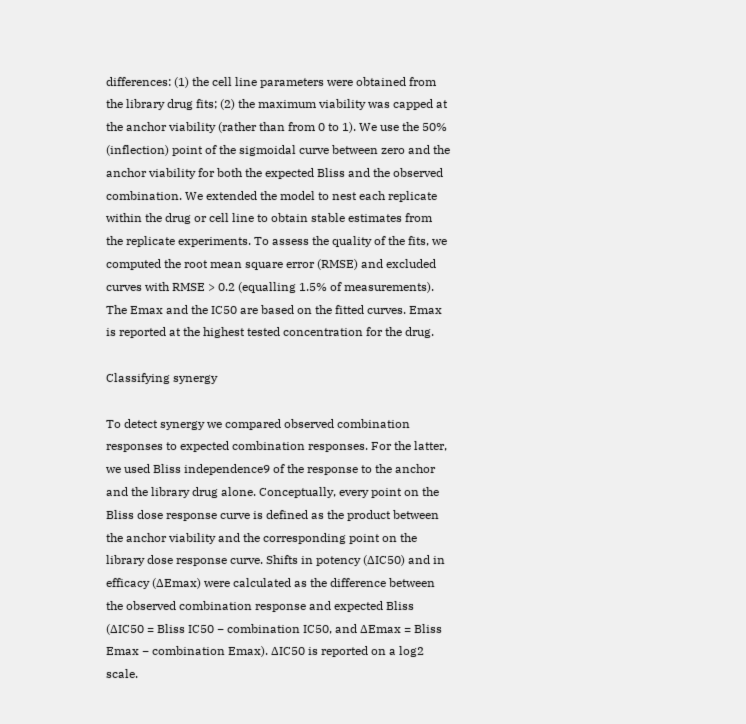differences: (1) the cell line parameters were obtained from the library drug fits; (2) the maximum viability was capped at the anchor viability (rather than from 0 to 1). We use the 50% (inflection) point of the sigmoidal curve between zero and the anchor viability for both the expected Bliss and the observed combination. We extended the model to nest each replicate within the drug or cell line to obtain stable estimates from the replicate experiments. To assess the quality of the fits, we computed the root mean square error (RMSE) and excluded curves with RMSE > 0.2 (equalling 1.5% of measurements). The Emax and the IC50 are based on the fitted curves. Emax is reported at the highest tested concentration for the drug.

Classifying synergy

To detect synergy we compared observed combination responses to expected combination responses. For the latter, we used Bliss independence9 of the response to the anchor and the library drug alone. Conceptually, every point on the Bliss dose response curve is defined as the product between the anchor viability and the corresponding point on the library dose response curve. Shifts in potency (∆IC50) and in efficacy (∆Emax) were calculated as the difference between the observed combination response and expected Bliss (∆IC50 = Bliss IC50 − combination IC50, and ∆Emax = Bliss Emax − combination Emax). ∆IC50 is reported on a log2 scale.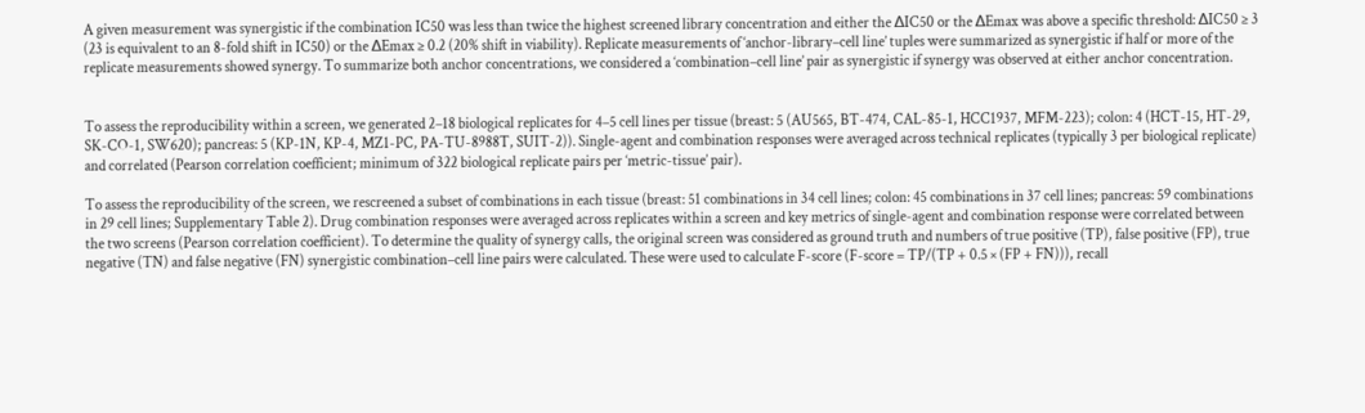A given measurement was synergistic if the combination IC50 was less than twice the highest screened library concentration and either the ∆IC50 or the ∆Emax was above a specific threshold: ∆IC50 ≥ 3 (23 is equivalent to an 8-fold shift in IC50) or the ∆Emax ≥ 0.2 (20% shift in viability). Replicate measurements of ‘anchor-library–cell line’ tuples were summarized as synergistic if half or more of the replicate measurements showed synergy. To summarize both anchor concentrations, we considered a ‘combination–cell line’ pair as synergistic if synergy was observed at either anchor concentration.


To assess the reproducibility within a screen, we generated 2–18 biological replicates for 4–5 cell lines per tissue (breast: 5 (AU565, BT-474, CAL-85-1, HCC1937, MFM-223); colon: 4 (HCT-15, HT-29, SK-CO-1, SW620); pancreas: 5 (KP-1N, KP-4, MZ1-PC, PA-TU-8988T, SUIT-2)). Single-agent and combination responses were averaged across technical replicates (typically 3 per biological replicate) and correlated (Pearson correlation coefficient; minimum of 322 biological replicate pairs per ‘metric-tissue’ pair).

To assess the reproducibility of the screen, we rescreened a subset of combinations in each tissue (breast: 51 combinations in 34 cell lines; colon: 45 combinations in 37 cell lines; pancreas: 59 combinations in 29 cell lines; Supplementary Table 2). Drug combination responses were averaged across replicates within a screen and key metrics of single-agent and combination response were correlated between the two screens (Pearson correlation coefficient). To determine the quality of synergy calls, the original screen was considered as ground truth and numbers of true positive (TP), false positive (FP), true negative (TN) and false negative (FN) synergistic combination–cell line pairs were calculated. These were used to calculate F-score (F-score = TP/(TP + 0.5 × (FP + FN))), recall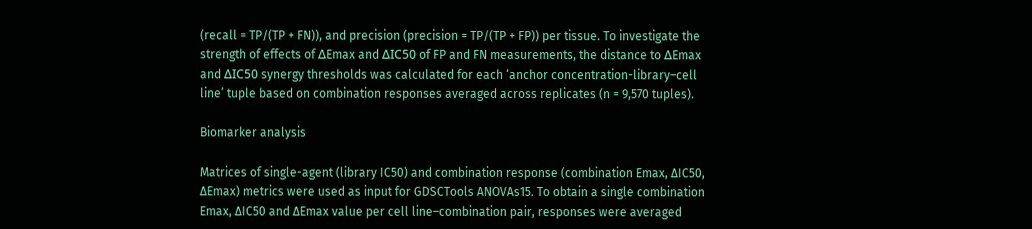(recall = TP/(TP + FN)), and precision (precision = TP/(TP + FP)) per tissue. To investigate the strength of effects of ΔEmax and ΔIC50 of FP and FN measurements, the distance to ΔEmax and ΔIC50 synergy thresholds was calculated for each ‘anchor concentration-library–cell line’ tuple based on combination responses averaged across replicates (n = 9,570 tuples).

Biomarker analysis

Matrices of single-agent (library IC50) and combination response (combination Emax, ∆IC50, ∆Emax) metrics were used as input for GDSCTools ANOVAs15. To obtain a single combination Emax, ∆IC50 and ∆Emax value per cell line–combination pair, responses were averaged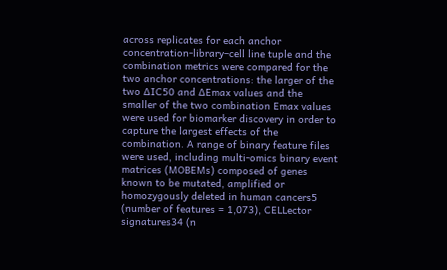across replicates for each anchor concentration-library–cell line tuple and the combination metrics were compared for the two anchor concentrations: the larger of the two ∆IC50 and ∆Emax values and the smaller of the two combination Emax values were used for biomarker discovery in order to capture the largest effects of the combination. A range of binary feature files were used, including multi-omics binary event matrices (MOBEMs) composed of genes known to be mutated, amplified or homozygously deleted in human cancers5 (number of features = 1,073), CELLector signatures34 (n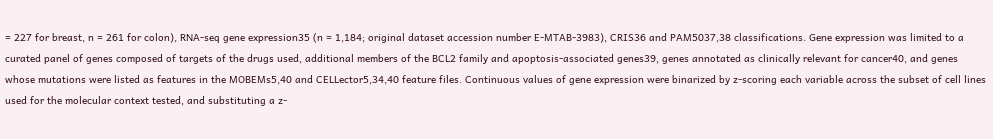= 227 for breast, n = 261 for colon), RNA-seq gene expression35 (n = 1,184; original dataset accession number E-MTAB-3983), CRIS36 and PAM5037,38 classifications. Gene expression was limited to a curated panel of genes composed of targets of the drugs used, additional members of the BCL2 family and apoptosis-associated genes39, genes annotated as clinically relevant for cancer40, and genes whose mutations were listed as features in the MOBEMs5,40 and CELLector5,34,40 feature files. Continuous values of gene expression were binarized by z-scoring each variable across the subset of cell lines used for the molecular context tested, and substituting a z-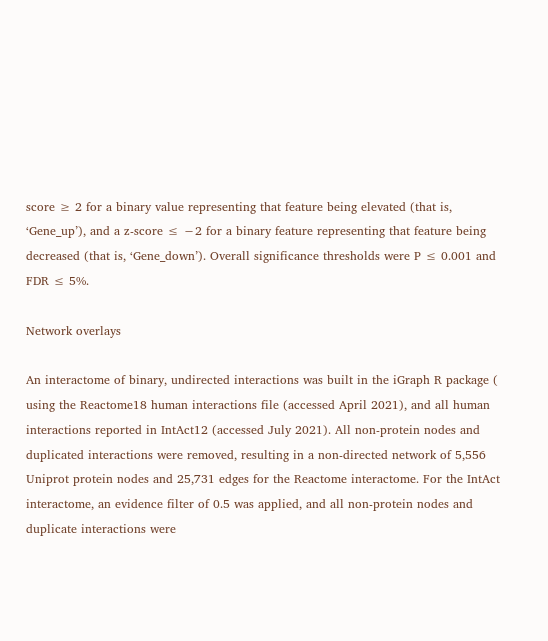score ≥ 2 for a binary value representing that feature being elevated (that is, ‘Gene_up’), and a z-score ≤ −2 for a binary feature representing that feature being decreased (that is, ‘Gene_down’). Overall significance thresholds were P ≤ 0.001 and FDR ≤ 5%.

Network overlays

An interactome of binary, undirected interactions was built in the iGraph R package ( using the Reactome18 human interactions file (accessed April 2021), and all human interactions reported in IntAct12 (accessed July 2021). All non-protein nodes and duplicated interactions were removed, resulting in a non-directed network of 5,556 Uniprot protein nodes and 25,731 edges for the Reactome interactome. For the IntAct interactome, an evidence filter of 0.5 was applied, and all non-protein nodes and duplicate interactions were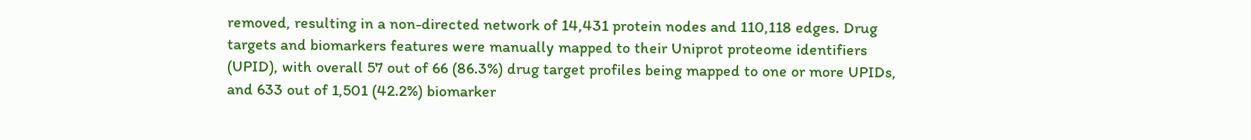removed, resulting in a non-directed network of 14,431 protein nodes and 110,118 edges. Drug targets and biomarkers features were manually mapped to their Uniprot proteome identifiers (UPID), with overall 57 out of 66 (86.3%) drug target profiles being mapped to one or more UPIDs, and 633 out of 1,501 (42.2%) biomarker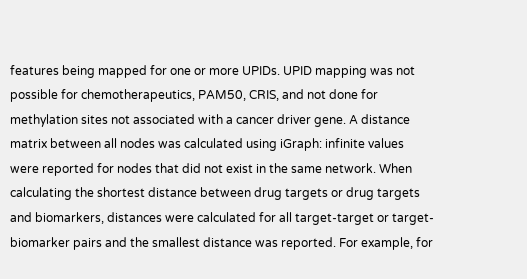features being mapped for one or more UPIDs. UPID mapping was not possible for chemotherapeutics, PAM50, CRIS, and not done for methylation sites not associated with a cancer driver gene. A distance matrix between all nodes was calculated using iGraph: infinite values were reported for nodes that did not exist in the same network. When calculating the shortest distance between drug targets or drug targets and biomarkers, distances were calculated for all target-target or target-biomarker pairs and the smallest distance was reported. For example, for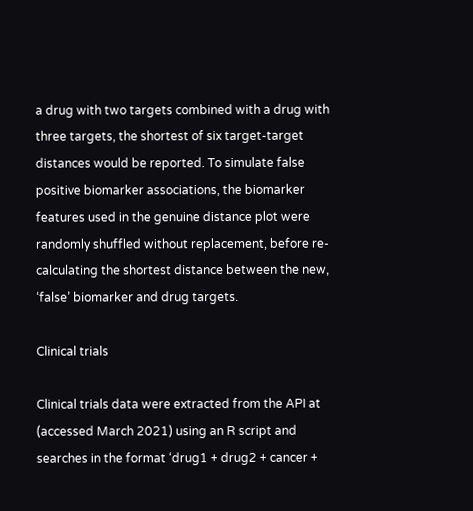a drug with two targets combined with a drug with three targets, the shortest of six target-target distances would be reported. To simulate false positive biomarker associations, the biomarker features used in the genuine distance plot were randomly shuffled without replacement, before re-calculating the shortest distance between the new, ‘false’ biomarker and drug targets.

Clinical trials

Clinical trials data were extracted from the API at (accessed March 2021) using an R script and searches in the format ‘drug1 + drug2 + cancer +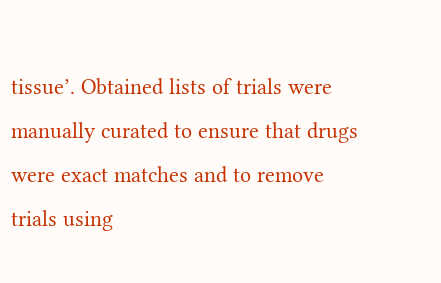tissue’. Obtained lists of trials were manually curated to ensure that drugs were exact matches and to remove trials using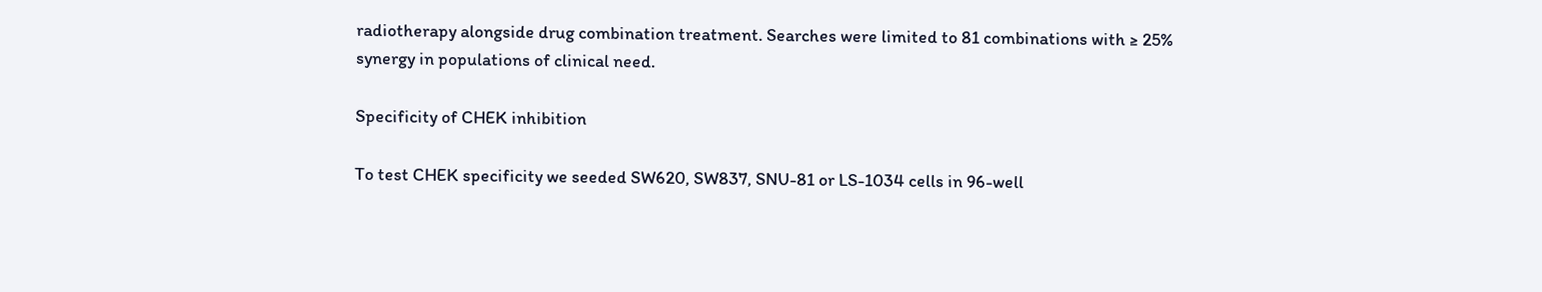radiotherapy alongside drug combination treatment. Searches were limited to 81 combinations with ≥ 25% synergy in populations of clinical need.

Specificity of CHEK inhibition

To test CHEK specificity we seeded SW620, SW837, SNU-81 or LS-1034 cells in 96-well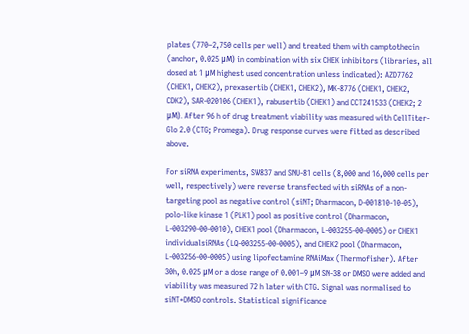plates (770–2,750 cells per well) and treated them with camptothecin (anchor, 0.025 μM) in combination with six CHEK inhibitors (libraries, all dosed at 1 μM highest used concentration unless indicated): AZD7762 (CHEK1, CHEK2), prexasertib (CHEK1, CHEK2), MK-8776 (CHEK1, CHEK2, CDK2), SAR-020106 (CHEK1), rabusertib (CHEK1) and CCT241533 (CHEK2; 2 μM). After 96 h of drug treatment viability was measured with CellTiter-Glo 2.0 (CTG; Promega). Drug response curves were fitted as described above.

For siRNA experiments, SW837 and SNU-81 cells (8,000 and 16,000 cells per well, respectively) were reverse transfected with siRNAs of a non-targeting pool as negative control (siNT; Dharmacon, D-001810-10-05), polo-like kinase 1 (PLK1) pool as positive control (Dharmacon, L-003290-00-0010), CHEK1 pool (Dharmacon, L-003255-00-0005) or CHEK1 individualsiRNAs (LQ-003255-00-0005), and CHEK2 pool (Dharmacon, L-003256-00-0005) using lipofectamine RNAiMax (Thermofisher). After 30h, 0.025 μM or a dose range of 0.001–9 μM SN-38 or DMSO were added and viability was measured 72 h later with CTG. Signal was normalised to siNT+DMSO controls. Statistical significance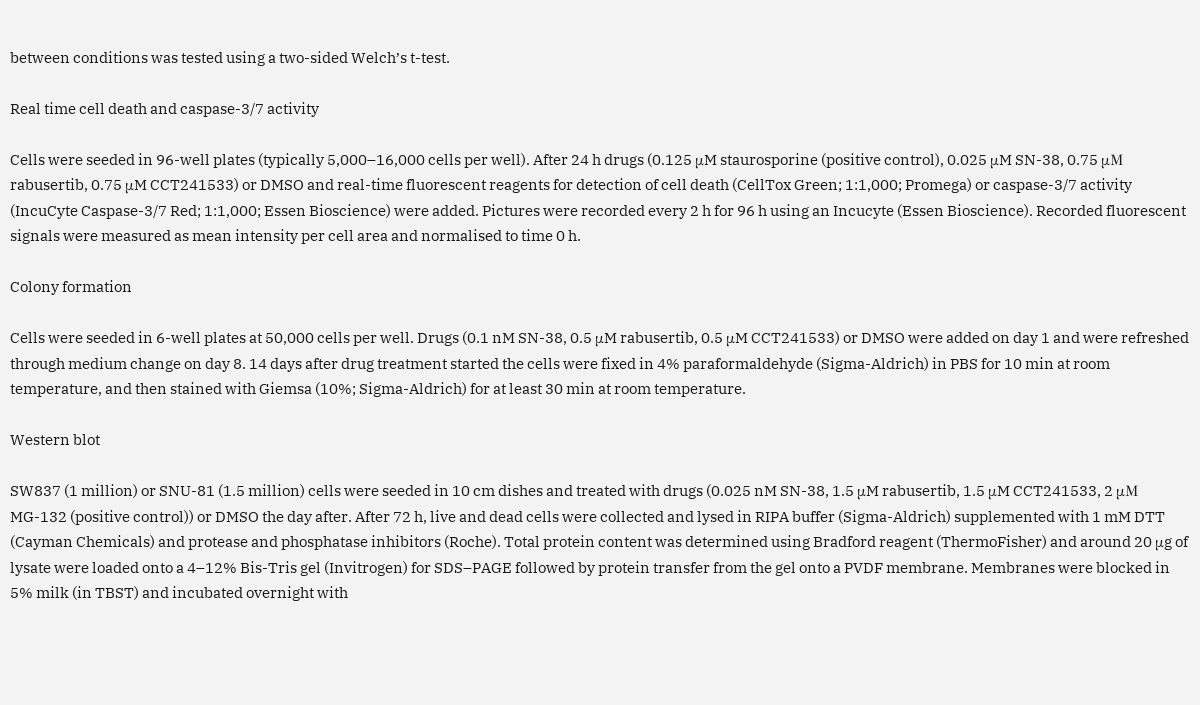between conditions was tested using a two-sided Welch’s t-test.

Real time cell death and caspase-3/7 activity

Cells were seeded in 96-well plates (typically 5,000–16,000 cells per well). After 24 h drugs (0.125 μM staurosporine (positive control), 0.025 μM SN-38, 0.75 μM rabusertib, 0.75 μM CCT241533) or DMSO and real-time fluorescent reagents for detection of cell death (CellTox Green; 1:1,000; Promega) or caspase-3/7 activity (IncuCyte Caspase-3/7 Red; 1:1,000; Essen Bioscience) were added. Pictures were recorded every 2 h for 96 h using an Incucyte (Essen Bioscience). Recorded fluorescent signals were measured as mean intensity per cell area and normalised to time 0 h.

Colony formation

Cells were seeded in 6-well plates at 50,000 cells per well. Drugs (0.1 nM SN-38, 0.5 μM rabusertib, 0.5 μM CCT241533) or DMSO were added on day 1 and were refreshed through medium change on day 8. 14 days after drug treatment started the cells were fixed in 4% paraformaldehyde (Sigma-Aldrich) in PBS for 10 min at room temperature, and then stained with Giemsa (10%; Sigma-Aldrich) for at least 30 min at room temperature.

Western blot

SW837 (1 million) or SNU-81 (1.5 million) cells were seeded in 10 cm dishes and treated with drugs (0.025 nM SN-38, 1.5 μM rabusertib, 1.5 μM CCT241533, 2 μM MG-132 (positive control)) or DMSO the day after. After 72 h, live and dead cells were collected and lysed in RIPA buffer (Sigma-Aldrich) supplemented with 1 mM DTT (Cayman Chemicals) and protease and phosphatase inhibitors (Roche). Total protein content was determined using Bradford reagent (ThermoFisher) and around 20 μg of lysate were loaded onto a 4–12% Bis-Tris gel (Invitrogen) for SDS–PAGE followed by protein transfer from the gel onto a PVDF membrane. Membranes were blocked in 5% milk (in TBST) and incubated overnight with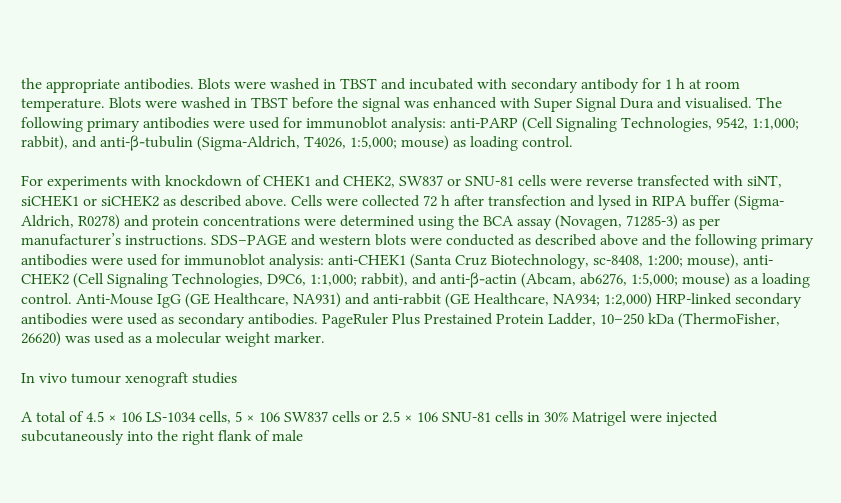the appropriate antibodies. Blots were washed in TBST and incubated with secondary antibody for 1 h at room temperature. Blots were washed in TBST before the signal was enhanced with Super Signal Dura and visualised. The following primary antibodies were used for immunoblot analysis: anti-PARP (Cell Signaling Technologies, 9542, 1:1,000; rabbit), and anti-β-tubulin (Sigma-Aldrich, T4026, 1:5,000; mouse) as loading control.

For experiments with knockdown of CHEK1 and CHEK2, SW837 or SNU-81 cells were reverse transfected with siNT, siCHEK1 or siCHEK2 as described above. Cells were collected 72 h after transfection and lysed in RIPA buffer (Sigma-Aldrich, R0278) and protein concentrations were determined using the BCA assay (Novagen, 71285-3) as per manufacturer’s instructions. SDS–PAGE and western blots were conducted as described above and the following primary antibodies were used for immunoblot analysis: anti-CHEK1 (Santa Cruz Biotechnology, sc-8408, 1:200; mouse), anti-CHEK2 (Cell Signaling Technologies, D9C6, 1:1,000; rabbit), and anti-β-actin (Abcam, ab6276, 1:5,000; mouse) as a loading control. Anti-Mouse IgG (GE Healthcare, NA931) and anti-rabbit (GE Healthcare, NA934; 1:2,000) HRP-linked secondary antibodies were used as secondary antibodies. PageRuler Plus Prestained Protein Ladder, 10–250 kDa (ThermoFisher, 26620) was used as a molecular weight marker.

In vivo tumour xenograft studies

A total of 4.5 × 106 LS-1034 cells, 5 × 106 SW837 cells or 2.5 × 106 SNU-81 cells in 30% Matrigel were injected subcutaneously into the right flank of male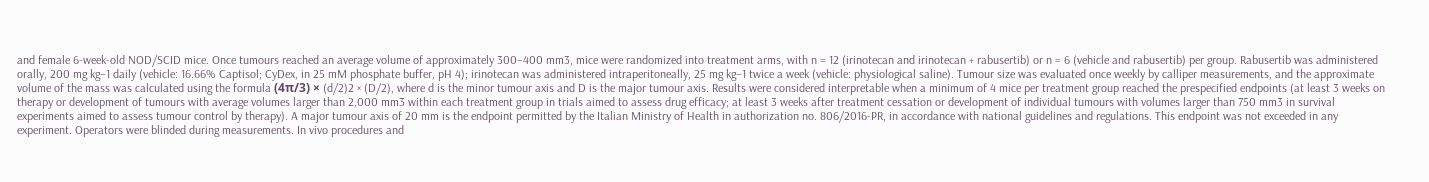and female 6-week-old NOD/SCID mice. Once tumours reached an average volume of approximately 300–400 mm3, mice were randomized into treatment arms, with n = 12 (irinotecan and irinotecan + rabusertib) or n = 6 (vehicle and rabusertib) per group. Rabusertib was administered orally, 200 mg kg−1 daily (vehicle: 16.66% Captisol; CyDex, in 25 mM phosphate buffer, pH 4); irinotecan was administered intraperitoneally, 25 mg kg−1 twice a week (vehicle: physiological saline). Tumour size was evaluated once weekly by calliper measurements, and the approximate volume of the mass was calculated using the formula (4π/3) × (d/2)2 × (D/2), where d is the minor tumour axis and D is the major tumour axis. Results were considered interpretable when a minimum of 4 mice per treatment group reached the prespecified endpoints (at least 3 weeks on therapy or development of tumours with average volumes larger than 2,000 mm3 within each treatment group in trials aimed to assess drug efficacy; at least 3 weeks after treatment cessation or development of individual tumours with volumes larger than 750 mm3 in survival experiments aimed to assess tumour control by therapy). A major tumour axis of 20 mm is the endpoint permitted by the Italian Ministry of Health in authorization no. 806/2016-PR, in accordance with national guidelines and regulations. This endpoint was not exceeded in any experiment. Operators were blinded during measurements. In vivo procedures and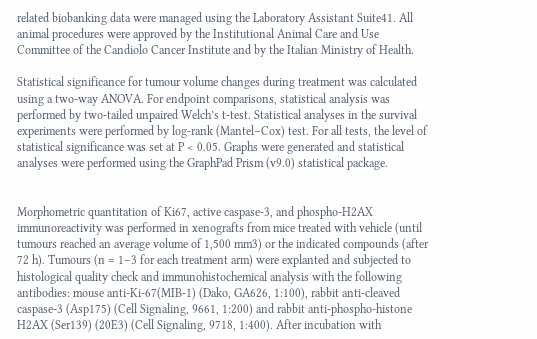related biobanking data were managed using the Laboratory Assistant Suite41. All animal procedures were approved by the Institutional Animal Care and Use Committee of the Candiolo Cancer Institute and by the Italian Ministry of Health.

Statistical significance for tumour volume changes during treatment was calculated using a two-way ANOVA. For endpoint comparisons, statistical analysis was performed by two-tailed unpaired Welch’s t-test. Statistical analyses in the survival experiments were performed by log-rank (Mantel–Cox) test. For all tests, the level of statistical significance was set at P < 0.05. Graphs were generated and statistical analyses were performed using the GraphPad Prism (v9.0) statistical package.


Morphometric quantitation of Ki67, active caspase-3, and phospho-H2AX immunoreactivity was performed in xenografts from mice treated with vehicle (until tumours reached an average volume of 1,500 mm3) or the indicated compounds (after 72 h). Tumours (n = 1–3 for each treatment arm) were explanted and subjected to histological quality check and immunohistochemical analysis with the following antibodies: mouse anti-Ki-67(MIB-1) (Dako, GA626, 1:100), rabbit anti-cleaved caspase-3 (Asp175) (Cell Signaling, 9661, 1:200) and rabbit anti-phospho-histone H2AX (Ser139) (20E3) (Cell Signaling, 9718, 1:400). After incubation with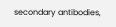secondary antibodies,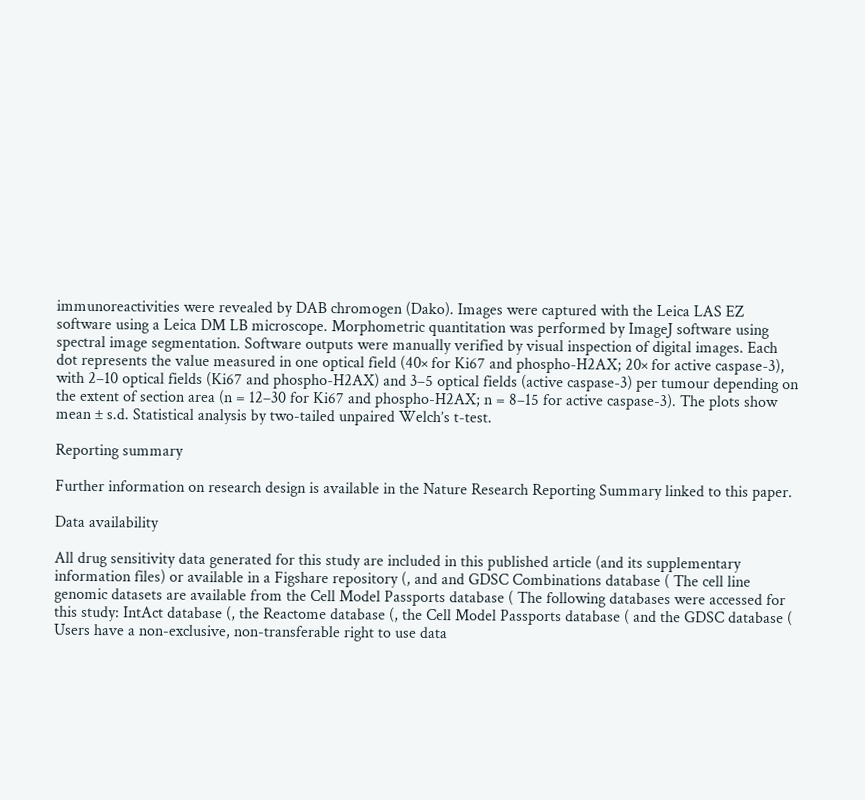immunoreactivities were revealed by DAB chromogen (Dako). Images were captured with the Leica LAS EZ software using a Leica DM LB microscope. Morphometric quantitation was performed by ImageJ software using spectral image segmentation. Software outputs were manually verified by visual inspection of digital images. Each dot represents the value measured in one optical field (40× for Ki67 and phospho-H2AX; 20× for active caspase-3), with 2–10 optical fields (Ki67 and phospho-H2AX) and 3–5 optical fields (active caspase-3) per tumour depending on the extent of section area (n = 12–30 for Ki67 and phospho-H2AX; n = 8–15 for active caspase-3). The plots show mean ± s.d. Statistical analysis by two-tailed unpaired Welch’s t-test.

Reporting summary

Further information on research design is available in the Nature Research Reporting Summary linked to this paper.

Data availability

All drug sensitivity data generated for this study are included in this published article (and its supplementary information files) or available in a Figshare repository (, and and GDSC Combinations database ( The cell line genomic datasets are available from the Cell Model Passports database ( The following databases were accessed for this study: IntAct database (, the Reactome database (, the Cell Model Passports database ( and the GDSC database ( Users have a non-exclusive, non-transferable right to use data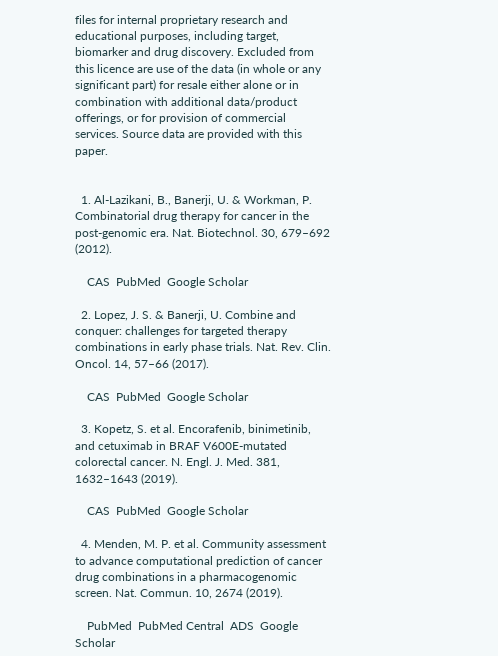files for internal proprietary research and educational purposes, including target, biomarker and drug discovery. Excluded from this licence are use of the data (in whole or any significant part) for resale either alone or in combination with additional data/product offerings, or for provision of commercial services. Source data are provided with this paper.


  1. Al-Lazikani, B., Banerji, U. & Workman, P. Combinatorial drug therapy for cancer in the post-genomic era. Nat. Biotechnol. 30, 679–692 (2012).

    CAS  PubMed  Google Scholar

  2. Lopez, J. S. & Banerji, U. Combine and conquer: challenges for targeted therapy combinations in early phase trials. Nat. Rev. Clin. Oncol. 14, 57–66 (2017).

    CAS  PubMed  Google Scholar

  3. Kopetz, S. et al. Encorafenib, binimetinib, and cetuximab in BRAF V600E-mutated colorectal cancer. N. Engl. J. Med. 381, 1632–1643 (2019).

    CAS  PubMed  Google Scholar

  4. Menden, M. P. et al. Community assessment to advance computational prediction of cancer drug combinations in a pharmacogenomic screen. Nat. Commun. 10, 2674 (2019).

    PubMed  PubMed Central  ADS  Google Scholar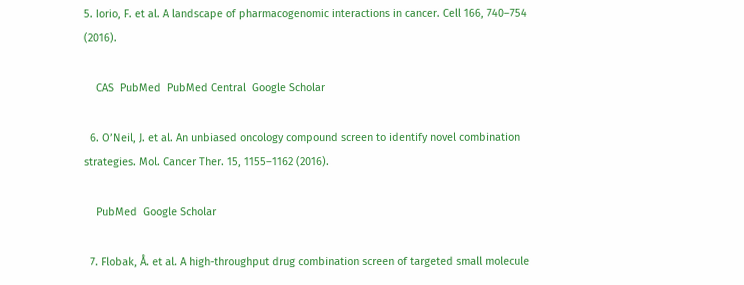5. Iorio, F. et al. A landscape of pharmacogenomic interactions in cancer. Cell 166, 740–754 (2016).

    CAS  PubMed  PubMed Central  Google Scholar

  6. O’Neil, J. et al. An unbiased oncology compound screen to identify novel combination strategies. Mol. Cancer Ther. 15, 1155–1162 (2016).

    PubMed  Google Scholar

  7. Flobak, Å. et al. A high-throughput drug combination screen of targeted small molecule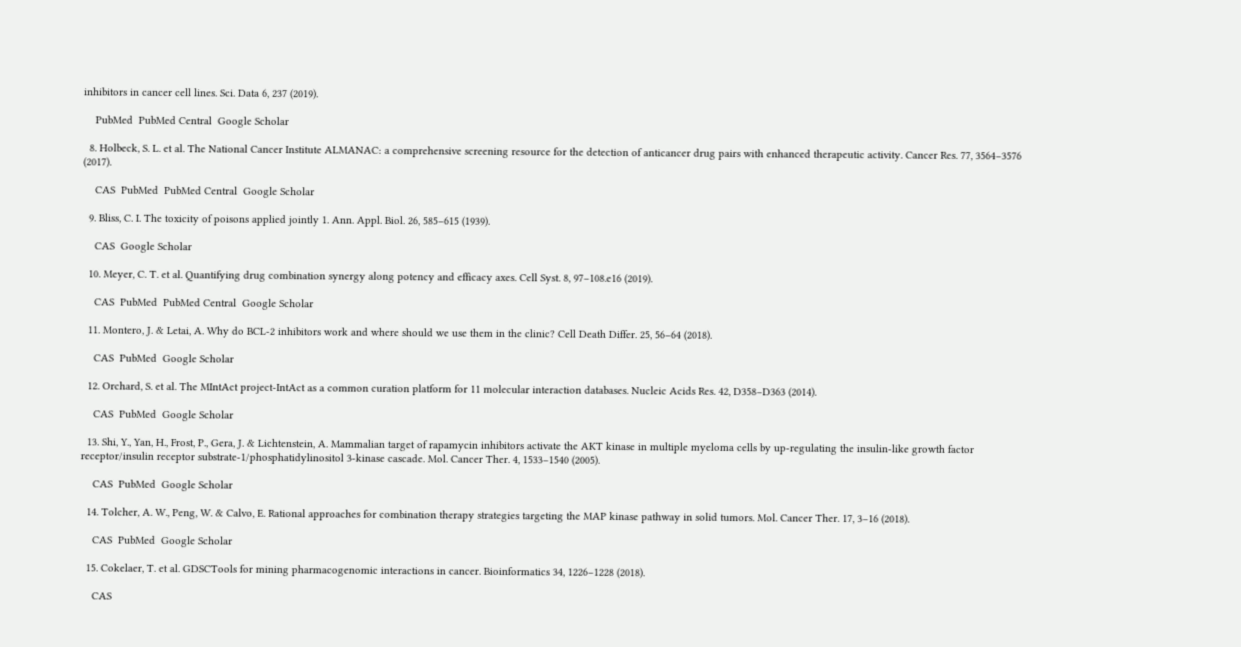inhibitors in cancer cell lines. Sci. Data 6, 237 (2019).

    PubMed  PubMed Central  Google Scholar

  8. Holbeck, S. L. et al. The National Cancer Institute ALMANAC: a comprehensive screening resource for the detection of anticancer drug pairs with enhanced therapeutic activity. Cancer Res. 77, 3564–3576 (2017).

    CAS  PubMed  PubMed Central  Google Scholar

  9. Bliss, C. I. The toxicity of poisons applied jointly 1. Ann. Appl. Biol. 26, 585–615 (1939).

    CAS  Google Scholar

  10. Meyer, C. T. et al. Quantifying drug combination synergy along potency and efficacy axes. Cell Syst. 8, 97–108.e16 (2019).

    CAS  PubMed  PubMed Central  Google Scholar

  11. Montero, J. & Letai, A. Why do BCL-2 inhibitors work and where should we use them in the clinic? Cell Death Differ. 25, 56–64 (2018).

    CAS  PubMed  Google Scholar

  12. Orchard, S. et al. The MIntAct project-IntAct as a common curation platform for 11 molecular interaction databases. Nucleic Acids Res. 42, D358–D363 (2014).

    CAS  PubMed  Google Scholar

  13. Shi, Y., Yan, H., Frost, P., Gera, J. & Lichtenstein, A. Mammalian target of rapamycin inhibitors activate the AKT kinase in multiple myeloma cells by up-regulating the insulin-like growth factor receptor/insulin receptor substrate-1/phosphatidylinositol 3-kinase cascade. Mol. Cancer Ther. 4, 1533–1540 (2005).

    CAS  PubMed  Google Scholar

  14. Tolcher, A. W., Peng, W. & Calvo, E. Rational approaches for combination therapy strategies targeting the MAP kinase pathway in solid tumors. Mol. Cancer Ther. 17, 3–16 (2018).

    CAS  PubMed  Google Scholar

  15. Cokelaer, T. et al. GDSCTools for mining pharmacogenomic interactions in cancer. Bioinformatics 34, 1226–1228 (2018).

    CAS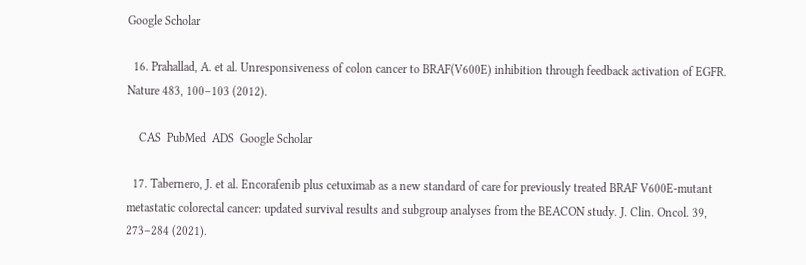Google Scholar

  16. Prahallad, A. et al. Unresponsiveness of colon cancer to BRAF(V600E) inhibition through feedback activation of EGFR. Nature 483, 100–103 (2012).

    CAS  PubMed  ADS  Google Scholar

  17. Tabernero, J. et al. Encorafenib plus cetuximab as a new standard of care for previously treated BRAF V600E-mutant metastatic colorectal cancer: updated survival results and subgroup analyses from the BEACON study. J. Clin. Oncol. 39, 273–284 (2021).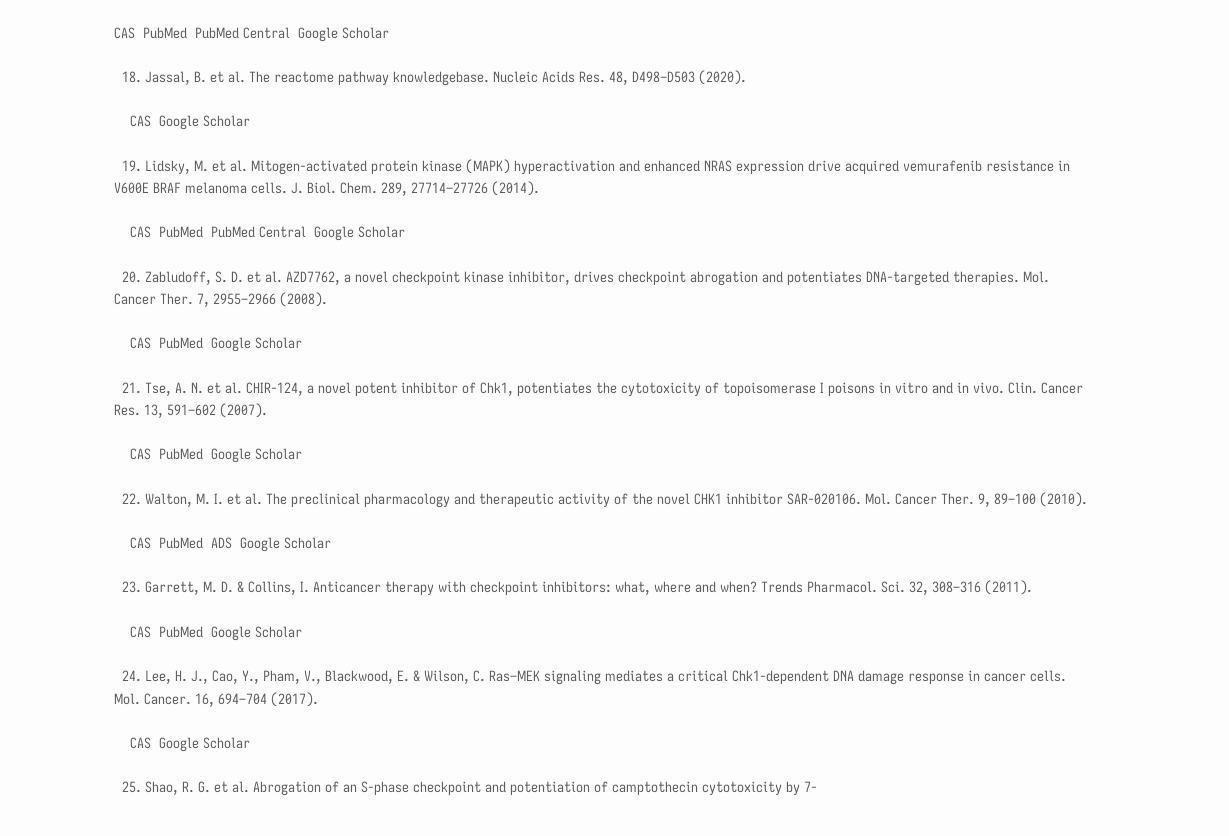CAS  PubMed  PubMed Central  Google Scholar

  18. Jassal, B. et al. The reactome pathway knowledgebase. Nucleic Acids Res. 48, D498–D503 (2020).

    CAS  Google Scholar

  19. Lidsky, M. et al. Mitogen-activated protein kinase (MAPK) hyperactivation and enhanced NRAS expression drive acquired vemurafenib resistance in V600E BRAF melanoma cells. J. Biol. Chem. 289, 27714–27726 (2014).

    CAS  PubMed  PubMed Central  Google Scholar

  20. Zabludoff, S. D. et al. AZD7762, a novel checkpoint kinase inhibitor, drives checkpoint abrogation and potentiates DNA-targeted therapies. Mol. Cancer Ther. 7, 2955–2966 (2008).

    CAS  PubMed  Google Scholar

  21. Tse, A. N. et al. CHIR-124, a novel potent inhibitor of Chk1, potentiates the cytotoxicity of topoisomerase I poisons in vitro and in vivo. Clin. Cancer Res. 13, 591–602 (2007).

    CAS  PubMed  Google Scholar

  22. Walton, M. I. et al. The preclinical pharmacology and therapeutic activity of the novel CHK1 inhibitor SAR-020106. Mol. Cancer Ther. 9, 89–100 (2010).

    CAS  PubMed  ADS  Google Scholar

  23. Garrett, M. D. & Collins, I. Anticancer therapy with checkpoint inhibitors: what, where and when? Trends Pharmacol. Sci. 32, 308–316 (2011).

    CAS  PubMed  Google Scholar

  24. Lee, H. J., Cao, Y., Pham, V., Blackwood, E. & Wilson, C. Ras–MEK signaling mediates a critical Chk1-dependent DNA damage response in cancer cells. Mol. Cancer. 16, 694–704 (2017).

    CAS  Google Scholar

  25. Shao, R. G. et al. Abrogation of an S-phase checkpoint and potentiation of camptothecin cytotoxicity by 7-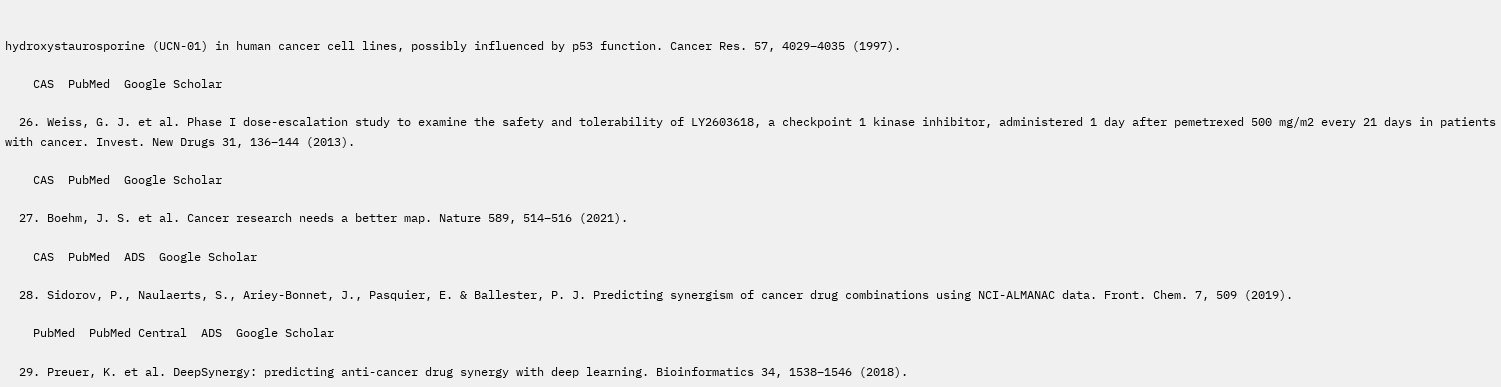hydroxystaurosporine (UCN-01) in human cancer cell lines, possibly influenced by p53 function. Cancer Res. 57, 4029–4035 (1997).

    CAS  PubMed  Google Scholar

  26. Weiss, G. J. et al. Phase I dose-escalation study to examine the safety and tolerability of LY2603618, a checkpoint 1 kinase inhibitor, administered 1 day after pemetrexed 500 mg/m2 every 21 days in patients with cancer. Invest. New Drugs 31, 136–144 (2013).

    CAS  PubMed  Google Scholar

  27. Boehm, J. S. et al. Cancer research needs a better map. Nature 589, 514–516 (2021).

    CAS  PubMed  ADS  Google Scholar

  28. Sidorov, P., Naulaerts, S., Ariey-Bonnet, J., Pasquier, E. & Ballester, P. J. Predicting synergism of cancer drug combinations using NCI-ALMANAC data. Front. Chem. 7, 509 (2019).

    PubMed  PubMed Central  ADS  Google Scholar

  29. Preuer, K. et al. DeepSynergy: predicting anti-cancer drug synergy with deep learning. Bioinformatics 34, 1538–1546 (2018).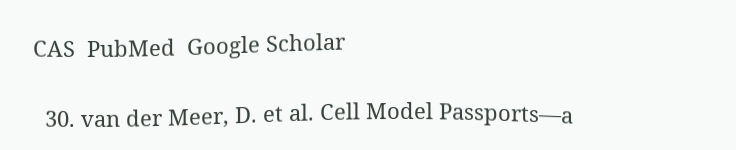CAS  PubMed  Google Scholar

  30. van der Meer, D. et al. Cell Model Passports—a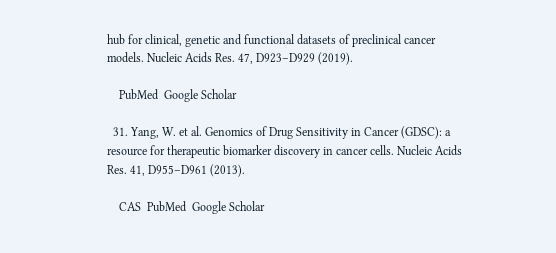hub for clinical, genetic and functional datasets of preclinical cancer models. Nucleic Acids Res. 47, D923–D929 (2019).

    PubMed  Google Scholar

  31. Yang, W. et al. Genomics of Drug Sensitivity in Cancer (GDSC): a resource for therapeutic biomarker discovery in cancer cells. Nucleic Acids Res. 41, D955–D961 (2013).

    CAS  PubMed  Google Scholar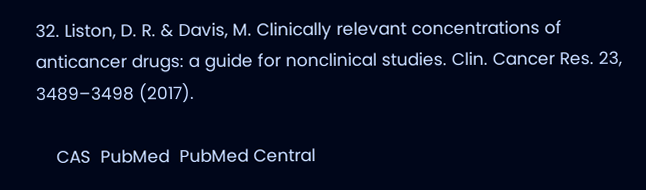32. Liston, D. R. & Davis, M. Clinically relevant concentrations of anticancer drugs: a guide for nonclinical studies. Clin. Cancer Res. 23, 3489–3498 (2017).

    CAS  PubMed  PubMed Central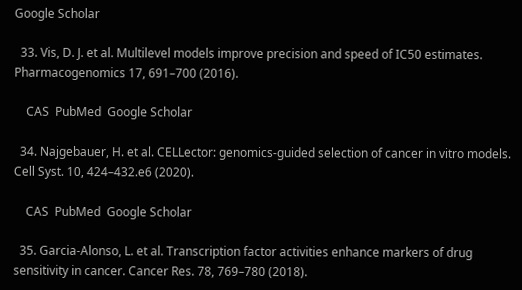Google Scholar

  33. Vis, D. J. et al. Multilevel models improve precision and speed of IC50 estimates. Pharmacogenomics 17, 691–700 (2016).

    CAS  PubMed  Google Scholar

  34. Najgebauer, H. et al. CELLector: genomics-guided selection of cancer in vitro models. Cell Syst. 10, 424–432.e6 (2020).

    CAS  PubMed  Google Scholar

  35. Garcia-Alonso, L. et al. Transcription factor activities enhance markers of drug sensitivity in cancer. Cancer Res. 78, 769–780 (2018).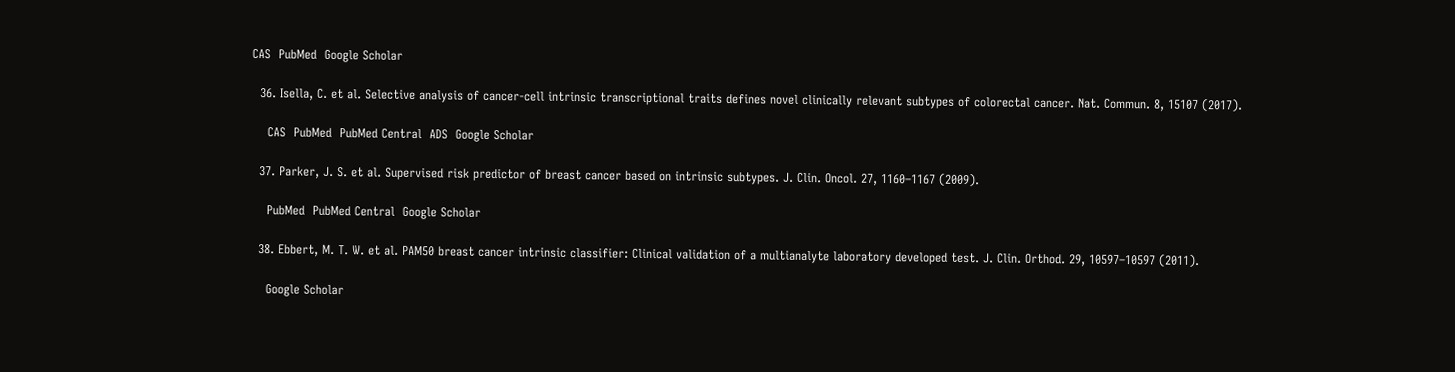CAS  PubMed  Google Scholar

  36. Isella, C. et al. Selective analysis of cancer-cell intrinsic transcriptional traits defines novel clinically relevant subtypes of colorectal cancer. Nat. Commun. 8, 15107 (2017).

    CAS  PubMed  PubMed Central  ADS  Google Scholar

  37. Parker, J. S. et al. Supervised risk predictor of breast cancer based on intrinsic subtypes. J. Clin. Oncol. 27, 1160–1167 (2009).

    PubMed  PubMed Central  Google Scholar

  38. Ebbert, M. T. W. et al. PAM50 breast cancer intrinsic classifier: Clinical validation of a multianalyte laboratory developed test. J. Clin. Orthod. 29, 10597–10597 (2011).

    Google Scholar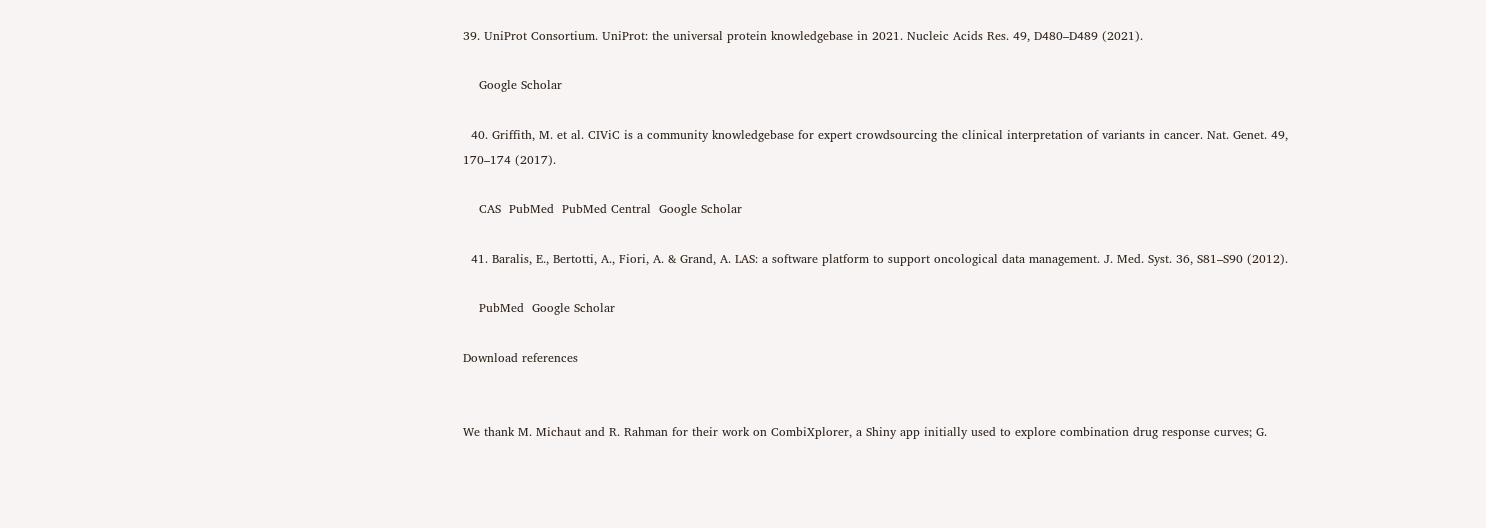39. UniProt Consortium. UniProt: the universal protein knowledgebase in 2021. Nucleic Acids Res. 49, D480–D489 (2021).

    Google Scholar

  40. Griffith, M. et al. CIViC is a community knowledgebase for expert crowdsourcing the clinical interpretation of variants in cancer. Nat. Genet. 49, 170–174 (2017).

    CAS  PubMed  PubMed Central  Google Scholar

  41. Baralis, E., Bertotti, A., Fiori, A. & Grand, A. LAS: a software platform to support oncological data management. J. Med. Syst. 36, S81–S90 (2012).

    PubMed  Google Scholar

Download references


We thank M. Michaut and R. Rahman for their work on CombiXplorer, a Shiny app initially used to explore combination drug response curves; G.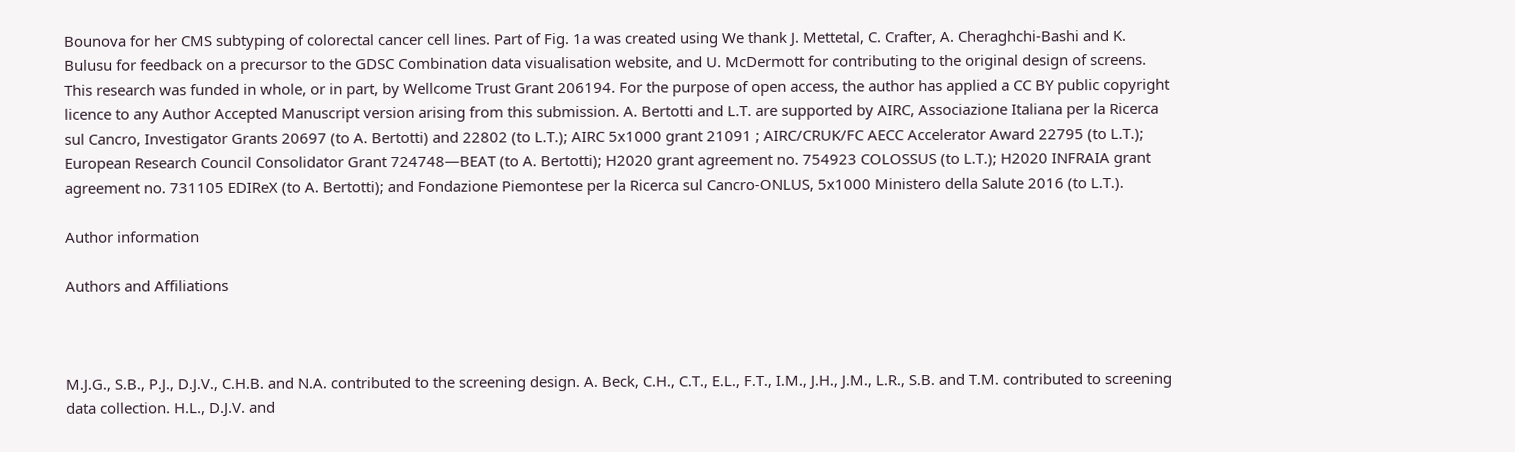Bounova for her CMS subtyping of colorectal cancer cell lines. Part of Fig. 1a was created using We thank J. Mettetal, C. Crafter, A. Cheraghchi-Bashi and K. Bulusu for feedback on a precursor to the GDSC Combination data visualisation website, and U. McDermott for contributing to the original design of screens. This research was funded in whole, or in part, by Wellcome Trust Grant 206194. For the purpose of open access, the author has applied a CC BY public copyright licence to any Author Accepted Manuscript version arising from this submission. A. Bertotti and L.T. are supported by AIRC, Associazione Italiana per la Ricerca sul Cancro, Investigator Grants 20697 (to A. Bertotti) and 22802 (to L.T.); AIRC 5x1000 grant 21091 ; AIRC/CRUK/FC AECC Accelerator Award 22795 (to L.T.); European Research Council Consolidator Grant 724748—BEAT (to A. Bertotti); H2020 grant agreement no. 754923 COLOSSUS (to L.T.); H2020 INFRAIA grant agreement no. 731105 EDIReX (to A. Bertotti); and Fondazione Piemontese per la Ricerca sul Cancro-ONLUS, 5x1000 Ministero della Salute 2016 (to L.T.).

Author information

Authors and Affiliations



M.J.G., S.B., P.J., D.J.V., C.H.B. and N.A. contributed to the screening design. A. Beck, C.H., C.T., E.L., F.T., I.M., J.H., J.M., L.R., S.B. and T.M. contributed to screening data collection. H.L., D.J.V. and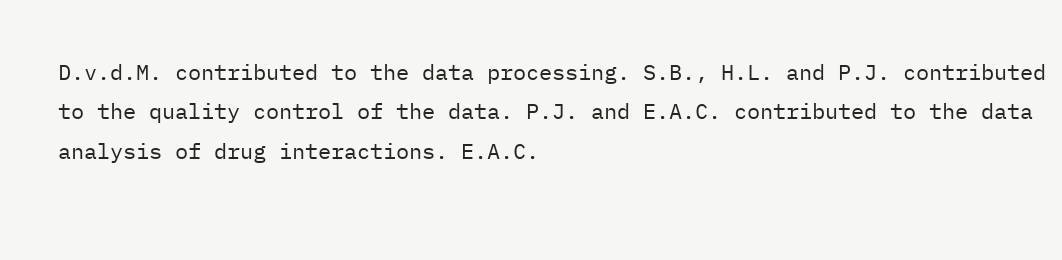D.v.d.M. contributed to the data processing. S.B., H.L. and P.J. contributed to the quality control of the data. P.J. and E.A.C. contributed to the data analysis of drug interactions. E.A.C.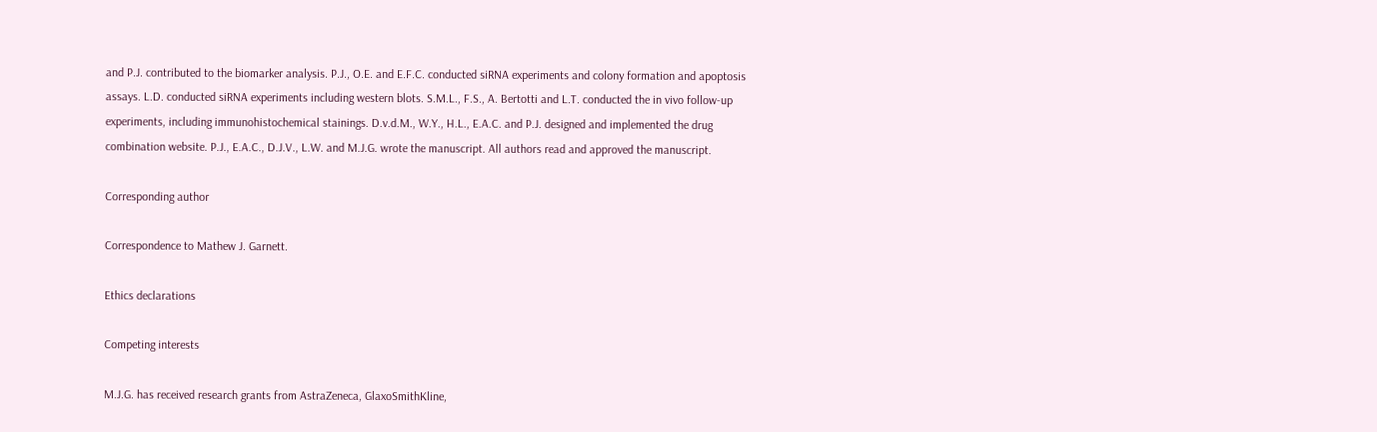and P.J. contributed to the biomarker analysis. P.J., O.E. and E.F.C. conducted siRNA experiments and colony formation and apoptosis assays. L.D. conducted siRNA experiments including western blots. S.M.L., F.S., A. Bertotti and L.T. conducted the in vivo follow-up experiments, including immunohistochemical stainings. D.v.d.M., W.Y., H.L., E.A.C. and P.J. designed and implemented the drug combination website. P.J., E.A.C., D.J.V., L.W. and M.J.G. wrote the manuscript. All authors read and approved the manuscript.

Corresponding author

Correspondence to Mathew J. Garnett.

Ethics declarations

Competing interests

M.J.G. has received research grants from AstraZeneca, GlaxoSmithKline,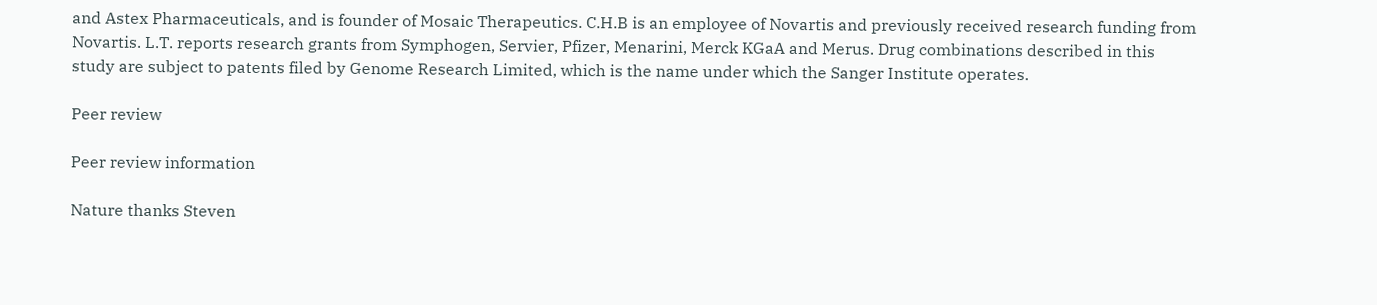and Astex Pharmaceuticals, and is founder of Mosaic Therapeutics. C.H.B is an employee of Novartis and previously received research funding from Novartis. L.T. reports research grants from Symphogen, Servier, Pfizer, Menarini, Merck KGaA and Merus. Drug combinations described in this study are subject to patents filed by Genome Research Limited, which is the name under which the Sanger Institute operates.

Peer review

Peer review information

Nature thanks Steven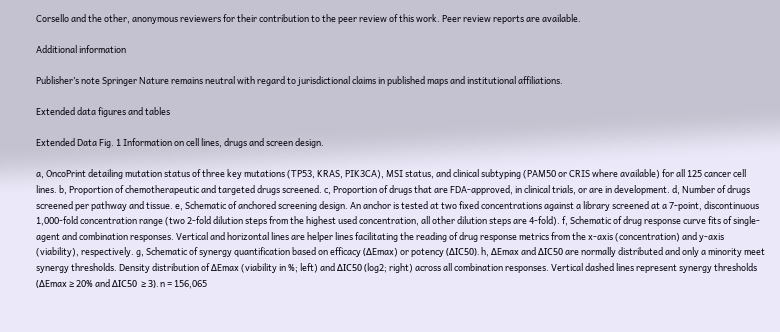Corsello and the other, anonymous reviewers for their contribution to the peer review of this work. Peer review reports are available.

Additional information

Publisher’s note Springer Nature remains neutral with regard to jurisdictional claims in published maps and institutional affiliations.

Extended data figures and tables

Extended Data Fig. 1 Information on cell lines, drugs and screen design.

a, OncoPrint detailing mutation status of three key mutations (TP53, KRAS, PIK3CA), MSI status, and clinical subtyping (PAM50 or CRIS where available) for all 125 cancer cell lines. b, Proportion of chemotherapeutic and targeted drugs screened. c, Proportion of drugs that are FDA-approved, in clinical trials, or are in development. d, Number of drugs screened per pathway and tissue. e, Schematic of anchored screening design. An anchor is tested at two fixed concentrations against a library screened at a 7-point, discontinuous 1,000-fold concentration range (two 2-fold dilution steps from the highest used concentration, all other dilution steps are 4-fold). f, Schematic of drug response curve fits of single-agent and combination responses. Vertical and horizontal lines are helper lines facilitating the reading of drug response metrics from the x-axis (concentration) and y-axis (viability), respectively. g, Schematic of synergy quantification based on efficacy (ΔEmax) or potency (ΔIC50). h, ΔEmax and ΔIC50 are normally distributed and only a minority meet synergy thresholds. Density distribution of ΔEmax (viability in %; left) and ΔIC50 (log2; right) across all combination responses. Vertical dashed lines represent synergy thresholds (ΔEmax ≥ 20% and ΔIC50  ≥ 3). n = 156,065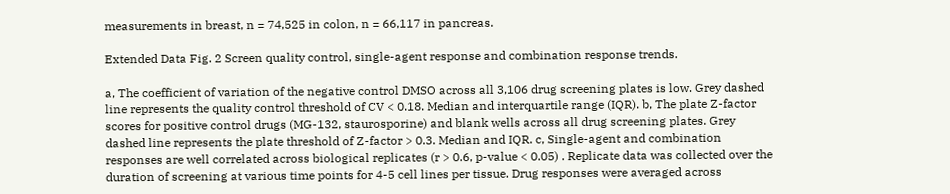measurements in breast, n = 74,525 in colon, n = 66,117 in pancreas.

Extended Data Fig. 2 Screen quality control, single-agent response and combination response trends.

a, The coefficient of variation of the negative control DMSO across all 3,106 drug screening plates is low. Grey dashed line represents the quality control threshold of CV < 0.18. Median and interquartile range (IQR). b, The plate Z-factor scores for positive control drugs (MG-132, staurosporine) and blank wells across all drug screening plates. Grey dashed line represents the plate threshold of Z-factor > 0.3. Median and IQR. c, Single-agent and combination responses are well correlated across biological replicates (r > 0.6, p-value < 0.05) . Replicate data was collected over the duration of screening at various time points for 4-5 cell lines per tissue. Drug responses were averaged across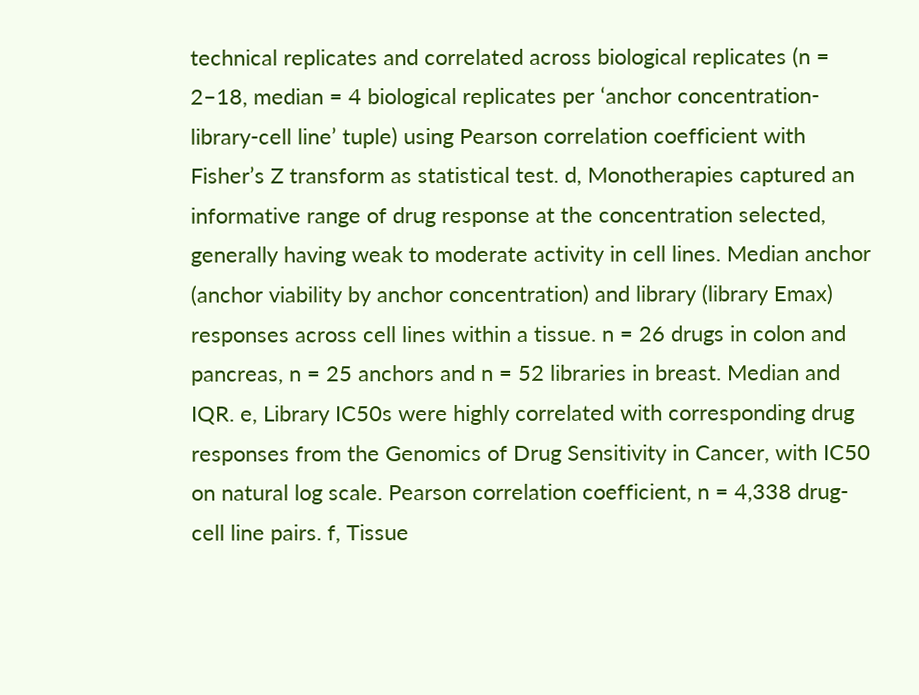technical replicates and correlated across biological replicates (n = 2–18, median = 4 biological replicates per ‘anchor concentration-library-cell line’ tuple) using Pearson correlation coefficient with Fisher’s Z transform as statistical test. d, Monotherapies captured an informative range of drug response at the concentration selected, generally having weak to moderate activity in cell lines. Median anchor (anchor viability by anchor concentration) and library (library Emax) responses across cell lines within a tissue. n = 26 drugs in colon and pancreas, n = 25 anchors and n = 52 libraries in breast. Median and IQR. e, Library IC50s were highly correlated with corresponding drug responses from the Genomics of Drug Sensitivity in Cancer, with IC50 on natural log scale. Pearson correlation coefficient, n = 4,338 drug-cell line pairs. f, Tissue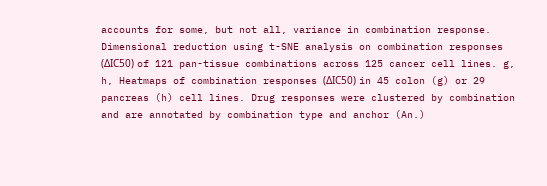accounts for some, but not all, variance in combination response. Dimensional reduction using t-SNE analysis on combination responses (ΔIC50) of 121 pan-tissue combinations across 125 cancer cell lines. g, h, Heatmaps of combination responses (ΔIC50) in 45 colon (g) or 29 pancreas (h) cell lines. Drug responses were clustered by combination and are annotated by combination type and anchor (An.)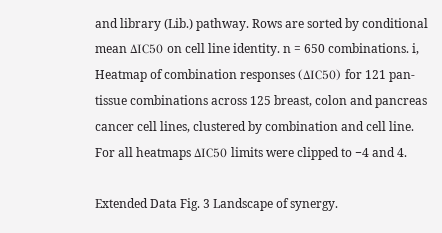and library (Lib.) pathway. Rows are sorted by conditional mean ΔIC50 on cell line identity. n = 650 combinations. i, Heatmap of combination responses (ΔIC50) for 121 pan-tissue combinations across 125 breast, colon and pancreas cancer cell lines, clustered by combination and cell line. For all heatmaps ΔIC50 limits were clipped to −4 and 4.

Extended Data Fig. 3 Landscape of synergy.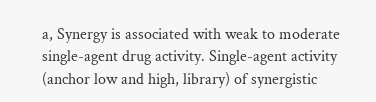a, Synergy is associated with weak to moderate single-agent drug activity. Single-agent activity (anchor low and high, library) of synergistic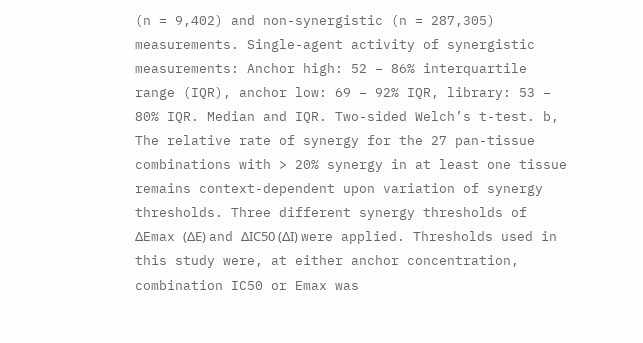(n = 9,402) and non-synergistic (n = 287,305) measurements. Single-agent activity of synergistic measurements: Anchor high: 52 − 86% interquartile range (IQR), anchor low: 69 − 92% IQR, library: 53 − 80% IQR. Median and IQR. Two-sided Welch’s t-test. b, The relative rate of synergy for the 27 pan-tissue combinations with > 20% synergy in at least one tissue remains context-dependent upon variation of synergy thresholds. Three different synergy thresholds of ΔEmax (ΔE) and ΔIC50 (ΔI) were applied. Thresholds used in this study were, at either anchor concentration, combination IC50 or Emax was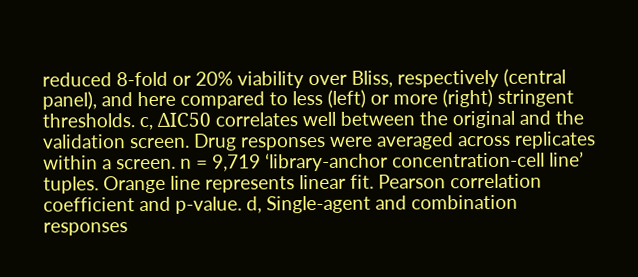reduced 8-fold or 20% viability over Bliss, respectively (central panel), and here compared to less (left) or more (right) stringent thresholds. c, ΔIC50 correlates well between the original and the validation screen. Drug responses were averaged across replicates within a screen. n = 9,719 ‘library-anchor concentration-cell line’ tuples. Orange line represents linear fit. Pearson correlation coefficient and p-value. d, Single-agent and combination responses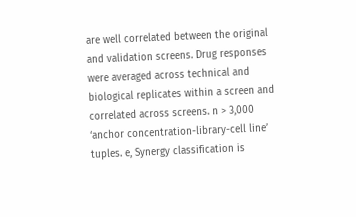are well correlated between the original and validation screens. Drug responses were averaged across technical and biological replicates within a screen and correlated across screens. n > 3,000 ‘anchor concentration-library-cell line’ tuples. e, Synergy classification is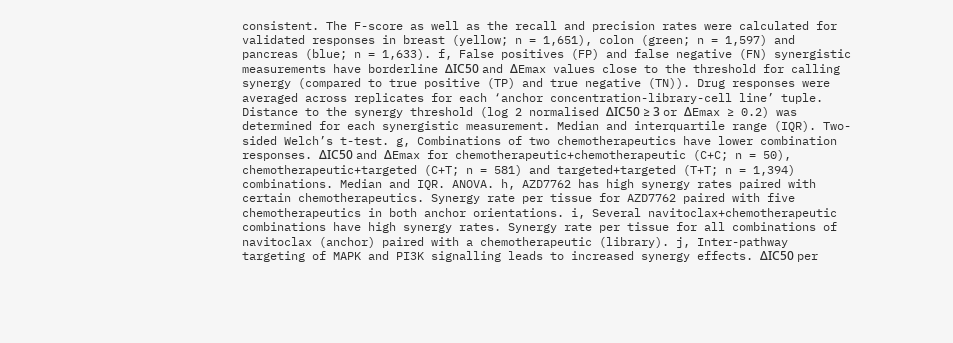consistent. The F-score as well as the recall and precision rates were calculated for validated responses in breast (yellow; n = 1,651), colon (green; n = 1,597) and pancreas (blue; n = 1,633). f, False positives (FP) and false negative (FN) synergistic measurements have borderline ΔIC50 and ΔEmax values close to the threshold for calling synergy (compared to true positive (TP) and true negative (TN)). Drug responses were averaged across replicates for each ‘anchor concentration-library-cell line’ tuple. Distance to the synergy threshold (log 2 normalised ΔIC50 ≥ 3 or ΔEmax ≥ 0.2) was determined for each synergistic measurement. Median and interquartile range (IQR). Two-sided Welch’s t-test. g, Combinations of two chemotherapeutics have lower combination responses. ΔIC50 and ΔEmax for chemotherapeutic+chemotherapeutic (C+C; n = 50), chemotherapeutic+targeted (C+T; n = 581) and targeted+targeted (T+T; n = 1,394) combinations. Median and IQR. ANOVA. h, AZD7762 has high synergy rates paired with certain chemotherapeutics. Synergy rate per tissue for AZD7762 paired with five chemotherapeutics in both anchor orientations. i, Several navitoclax+chemotherapeutic combinations have high synergy rates. Synergy rate per tissue for all combinations of navitoclax (anchor) paired with a chemotherapeutic (library). j, Inter-pathway targeting of MAPK and PI3K signalling leads to increased synergy effects. ΔIC50 per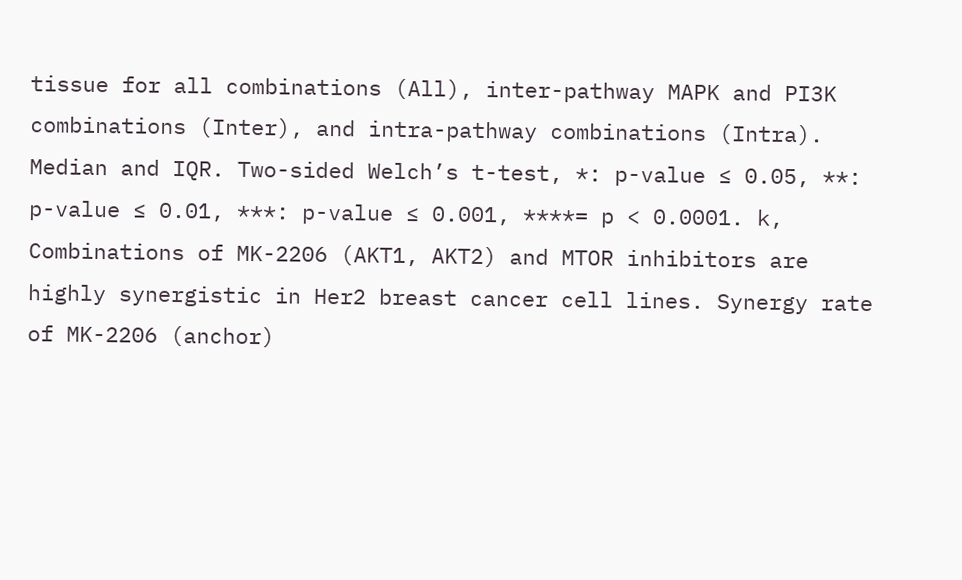tissue for all combinations (All), inter-pathway MAPK and PI3K combinations (Inter), and intra-pathway combinations (Intra). Median and IQR. Two-sided Welch’s t-test, *: p-value ≤ 0.05, **: p-value ≤ 0.01, ***: p-value ≤ 0.001, ****= p < 0.0001. k, Combinations of MK-2206 (AKT1, AKT2) and MTOR inhibitors are highly synergistic in Her2 breast cancer cell lines. Synergy rate of MK-2206 (anchor)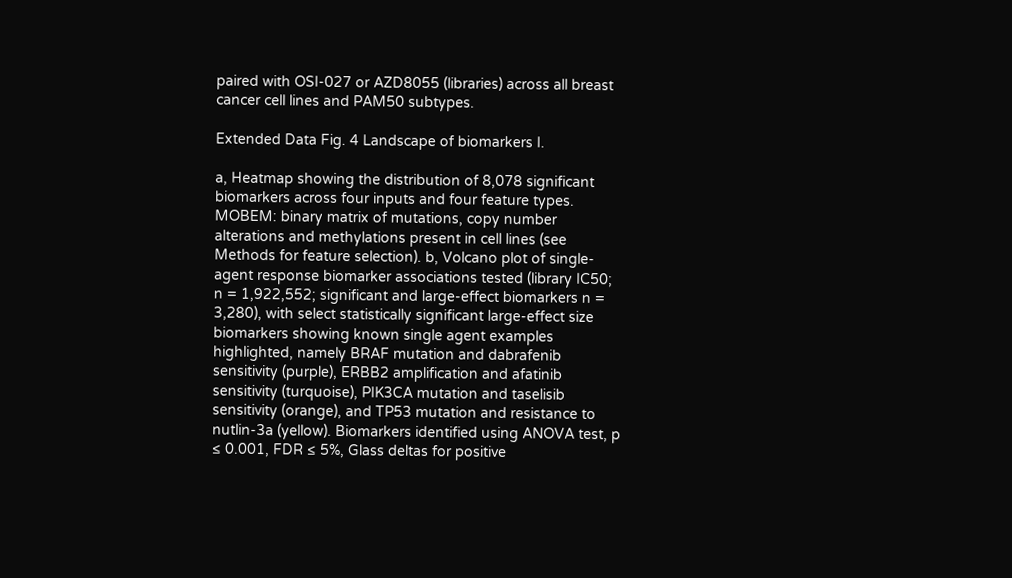paired with OSI-027 or AZD8055 (libraries) across all breast cancer cell lines and PAM50 subtypes.

Extended Data Fig. 4 Landscape of biomarkers I.

a, Heatmap showing the distribution of 8,078 significant biomarkers across four inputs and four feature types. MOBEM: binary matrix of mutations, copy number alterations and methylations present in cell lines (see Methods for feature selection). b, Volcano plot of single-agent response biomarker associations tested (library IC50; n = 1,922,552; significant and large-effect biomarkers n = 3,280), with select statistically significant large-effect size biomarkers showing known single agent examples highlighted, namely BRAF mutation and dabrafenib sensitivity (purple), ERBB2 amplification and afatinib sensitivity (turquoise), PIK3CA mutation and taselisib sensitivity (orange), and TP53 mutation and resistance to nutlin-3a (yellow). Biomarkers identified using ANOVA test, p ≤ 0.001, FDR ≤ 5%, Glass deltas for positive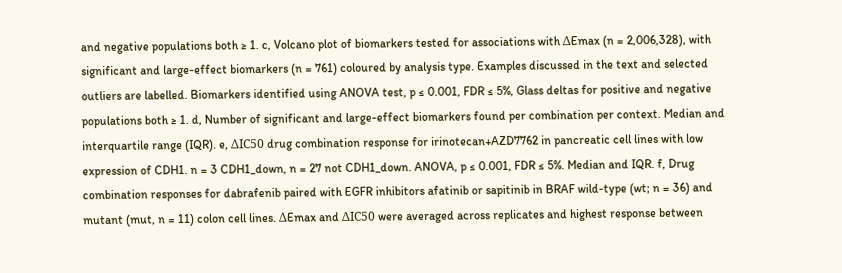and negative populations both ≥ 1. c, Volcano plot of biomarkers tested for associations with ΔEmax (n = 2,006,328), with significant and large-effect biomarkers (n = 761) coloured by analysis type. Examples discussed in the text and selected outliers are labelled. Biomarkers identified using ANOVA test, p ≤ 0.001, FDR ≤ 5%, Glass deltas for positive and negative populations both ≥ 1. d, Number of significant and large-effect biomarkers found per combination per context. Median and interquartile range (IQR). e, ΔIC50 drug combination response for irinotecan+AZD7762 in pancreatic cell lines with low expression of CDH1. n = 3 CDH1_down, n = 27 not CDH1_down. ANOVA, p ≤ 0.001, FDR ≤ 5%. Median and IQR. f, Drug combination responses for dabrafenib paired with EGFR inhibitors afatinib or sapitinib in BRAF wild-type (wt; n = 36) and mutant (mut, n = 11) colon cell lines. ΔEmax and ΔIC50 were averaged across replicates and highest response between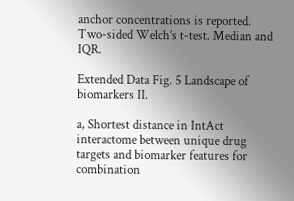anchor concentrations is reported. Two-sided Welch’s t-test. Median and IQR.

Extended Data Fig. 5 Landscape of biomarkers II.

a, Shortest distance in IntAct interactome between unique drug targets and biomarker features for combination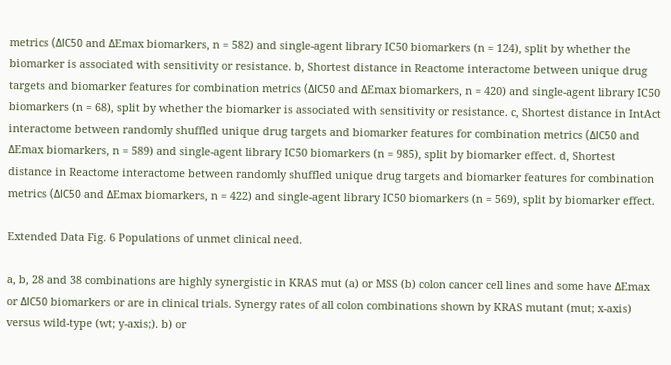metrics (ΔIC50 and ΔEmax biomarkers, n = 582) and single-agent library IC50 biomarkers (n = 124), split by whether the biomarker is associated with sensitivity or resistance. b, Shortest distance in Reactome interactome between unique drug targets and biomarker features for combination metrics (ΔIC50 and ΔEmax biomarkers, n = 420) and single-agent library IC50 biomarkers (n = 68), split by whether the biomarker is associated with sensitivity or resistance. c, Shortest distance in IntAct interactome between randomly shuffled unique drug targets and biomarker features for combination metrics (ΔIC50 and ΔEmax biomarkers, n = 589) and single-agent library IC50 biomarkers (n = 985), split by biomarker effect. d, Shortest distance in Reactome interactome between randomly shuffled unique drug targets and biomarker features for combination metrics (ΔIC50 and ΔEmax biomarkers, n = 422) and single-agent library IC50 biomarkers (n = 569), split by biomarker effect.

Extended Data Fig. 6 Populations of unmet clinical need.

a, b, 28 and 38 combinations are highly synergistic in KRAS mut (a) or MSS (b) colon cancer cell lines and some have ΔEmax or ΔIC50 biomarkers or are in clinical trials. Synergy rates of all colon combinations shown by KRAS mutant (mut; x-axis) versus wild-type (wt; y-axis;). b) or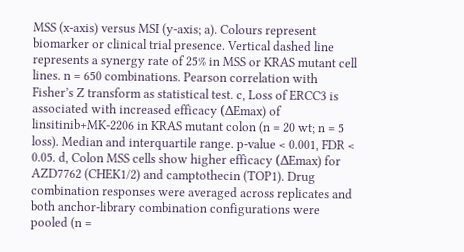MSS (x-axis) versus MSI (y-axis; a). Colours represent biomarker or clinical trial presence. Vertical dashed line represents a synergy rate of 25% in MSS or KRAS mutant cell lines. n = 650 combinations. Pearson correlation with Fisher’s Z transform as statistical test. c, Loss of ERCC3 is associated with increased efficacy (ΔEmax) of linsitinib+MK-2206 in KRAS mutant colon (n = 20 wt; n = 5 loss). Median and interquartile range. p-value < 0.001, FDR < 0.05. d, Colon MSS cells show higher efficacy (ΔEmax) for AZD7762 (CHEK1/2) and camptothecin (TOP1). Drug combination responses were averaged across replicates and both anchor-library combination configurations were pooled (n =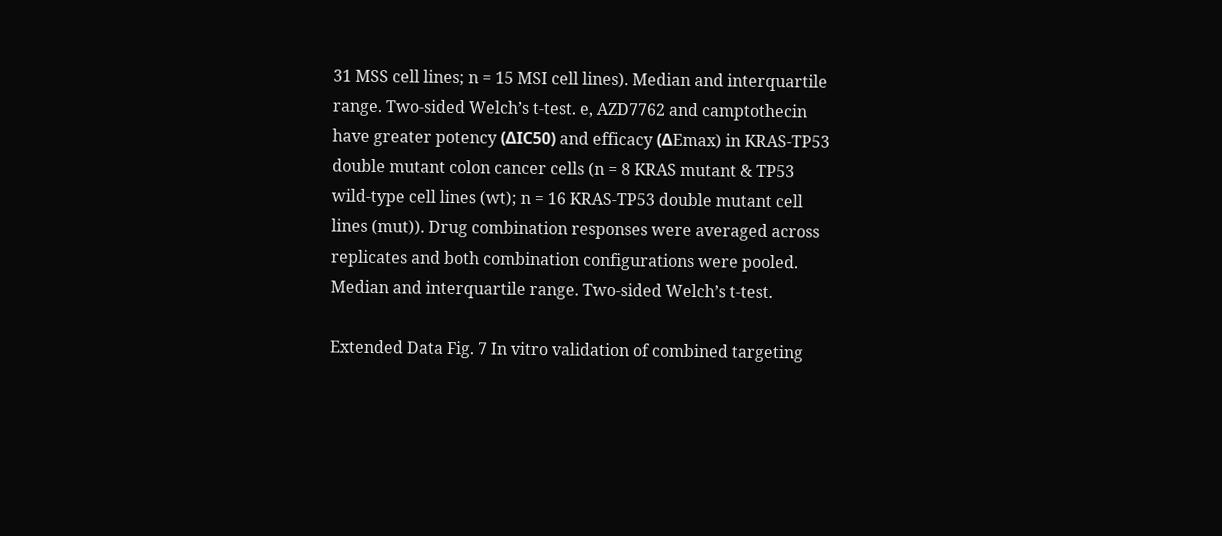31 MSS cell lines; n = 15 MSI cell lines). Median and interquartile range. Two-sided Welch’s t-test. e, AZD7762 and camptothecin have greater potency (ΔIC50) and efficacy (ΔEmax) in KRAS-TP53 double mutant colon cancer cells (n = 8 KRAS mutant & TP53 wild-type cell lines (wt); n = 16 KRAS-TP53 double mutant cell lines (mut)). Drug combination responses were averaged across replicates and both combination configurations were pooled. Median and interquartile range. Two-sided Welch’s t-test.

Extended Data Fig. 7 In vitro validation of combined targeting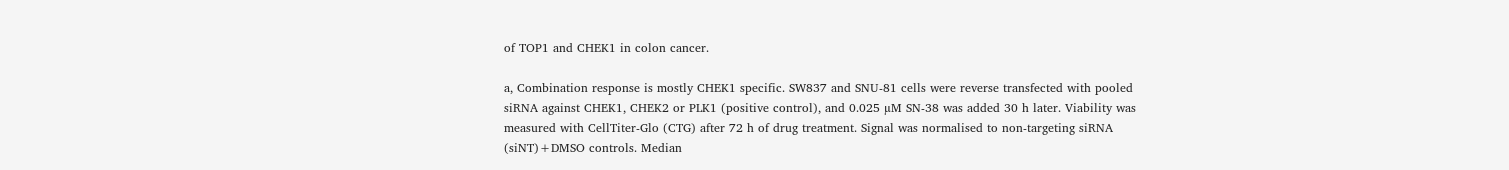of TOP1 and CHEK1 in colon cancer.

a, Combination response is mostly CHEK1 specific. SW837 and SNU-81 cells were reverse transfected with pooled siRNA against CHEK1, CHEK2 or PLK1 (positive control), and 0.025 µM SN-38 was added 30 h later. Viability was measured with CellTiter-Glo (CTG) after 72 h of drug treatment. Signal was normalised to non-targeting siRNA (siNT)+DMSO controls. Median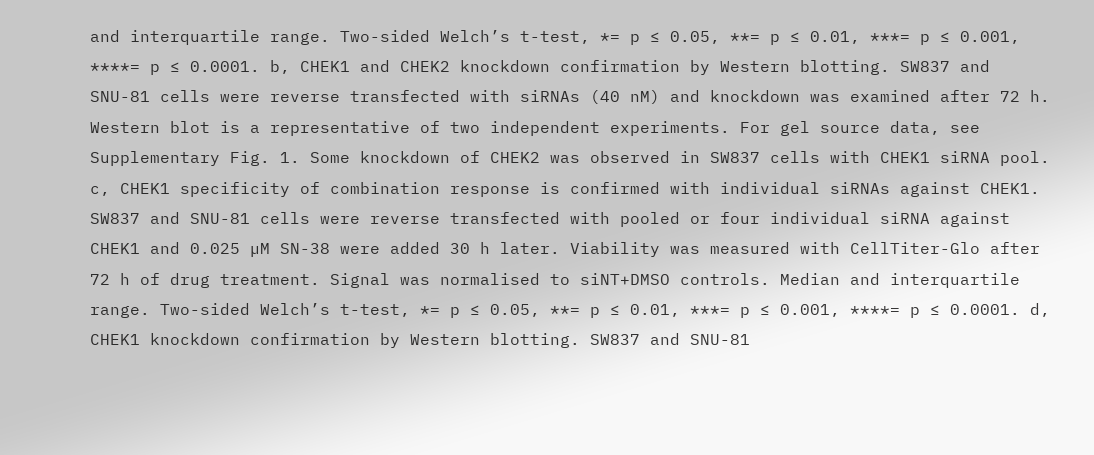and interquartile range. Two-sided Welch’s t-test, *= p ≤ 0.05, **= p ≤ 0.01, ***= p ≤ 0.001, ****= p ≤ 0.0001. b, CHEK1 and CHEK2 knockdown confirmation by Western blotting. SW837 and SNU-81 cells were reverse transfected with siRNAs (40 nM) and knockdown was examined after 72 h. Western blot is a representative of two independent experiments. For gel source data, see Supplementary Fig. 1. Some knockdown of CHEK2 was observed in SW837 cells with CHEK1 siRNA pool. c, CHEK1 specificity of combination response is confirmed with individual siRNAs against CHEK1. SW837 and SNU-81 cells were reverse transfected with pooled or four individual siRNA against CHEK1 and 0.025 µM SN-38 were added 30 h later. Viability was measured with CellTiter-Glo after 72 h of drug treatment. Signal was normalised to siNT+DMSO controls. Median and interquartile range. Two-sided Welch’s t-test, *= p ≤ 0.05, **= p ≤ 0.01, ***= p ≤ 0.001, ****= p ≤ 0.0001. d, CHEK1 knockdown confirmation by Western blotting. SW837 and SNU-81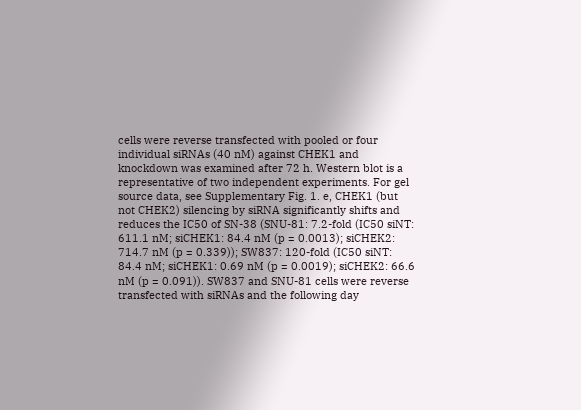cells were reverse transfected with pooled or four individual siRNAs (40 nM) against CHEK1 and knockdown was examined after 72 h. Western blot is a representative of two independent experiments. For gel source data, see Supplementary Fig. 1. e, CHEK1 (but not CHEK2) silencing by siRNA significantly shifts and reduces the IC50 of SN-38 (SNU-81: 7.2-fold (IC50 siNT: 611.1 nM; siCHEK1: 84.4 nM (p = 0.0013); siCHEK2: 714.7 nM (p = 0.339)); SW837: 120-fold (IC50 siNT: 84.4 nM; siCHEK1: 0.69 nM (p = 0.0019); siCHEK2: 66.6 nM (p = 0.091)). SW837 and SNU-81 cells were reverse transfected with siRNAs and the following day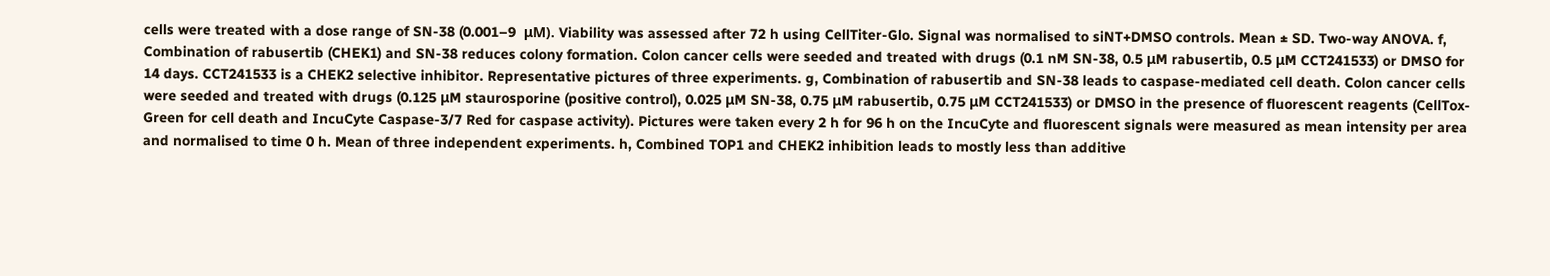cells were treated with a dose range of SN-38 (0.001–9  μM). Viability was assessed after 72 h using CellTiter-Glo. Signal was normalised to siNT+DMSO controls. Mean ± SD. Two-way ANOVA. f, Combination of rabusertib (CHEK1) and SN-38 reduces colony formation. Colon cancer cells were seeded and treated with drugs (0.1 nM SN-38, 0.5 μM rabusertib, 0.5 μM CCT241533) or DMSO for 14 days. CCT241533 is a CHEK2 selective inhibitor. Representative pictures of three experiments. g, Combination of rabusertib and SN-38 leads to caspase-mediated cell death. Colon cancer cells were seeded and treated with drugs (0.125 μM staurosporine (positive control), 0.025 μM SN-38, 0.75 μM rabusertib, 0.75 μM CCT241533) or DMSO in the presence of fluorescent reagents (CellTox-Green for cell death and IncuCyte Caspase-3/7 Red for caspase activity). Pictures were taken every 2 h for 96 h on the IncuCyte and fluorescent signals were measured as mean intensity per area and normalised to time 0 h. Mean of three independent experiments. h, Combined TOP1 and CHEK2 inhibition leads to mostly less than additive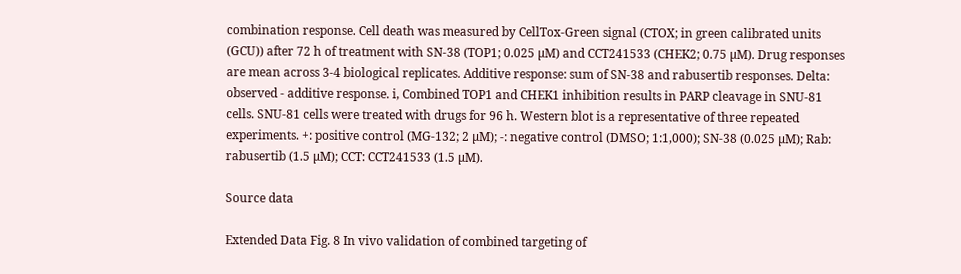combination response. Cell death was measured by CellTox-Green signal (CTOX; in green calibrated units (GCU)) after 72 h of treatment with SN-38 (TOP1; 0.025 µM) and CCT241533 (CHEK2; 0.75 µM). Drug responses are mean across 3-4 biological replicates. Additive response: sum of SN-38 and rabusertib responses. Delta: observed - additive response. i, Combined TOP1 and CHEK1 inhibition results in PARP cleavage in SNU-81 cells. SNU-81 cells were treated with drugs for 96 h. Western blot is a representative of three repeated experiments. +: positive control (MG-132; 2 µM); -: negative control (DMSO; 1:1,000); SN-38 (0.025 µM); Rab: rabusertib (1.5 µM); CCT: CCT241533 (1.5 µM).

Source data

Extended Data Fig. 8 In vivo validation of combined targeting of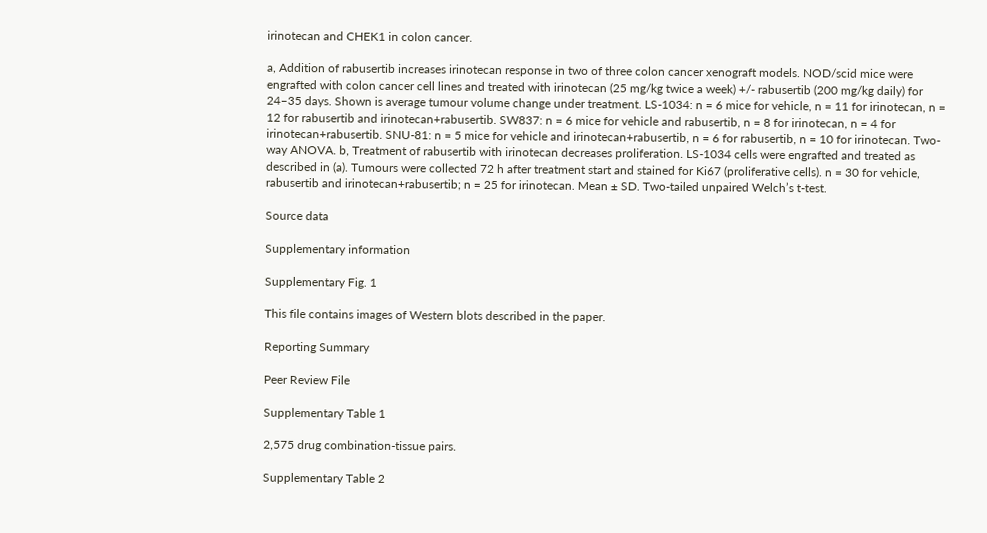irinotecan and CHEK1 in colon cancer.

a, Addition of rabusertib increases irinotecan response in two of three colon cancer xenograft models. NOD/scid mice were engrafted with colon cancer cell lines and treated with irinotecan (25 mg/kg twice a week) +/- rabusertib (200 mg/kg daily) for 24–35 days. Shown is average tumour volume change under treatment. LS-1034: n = 6 mice for vehicle, n = 11 for irinotecan, n = 12 for rabusertib and irinotecan+rabusertib. SW837: n = 6 mice for vehicle and rabusertib, n = 8 for irinotecan, n = 4 for irinotecan+rabusertib. SNU-81: n = 5 mice for vehicle and irinotecan+rabusertib, n = 6 for rabusertib, n = 10 for irinotecan. Two-way ANOVA. b, Treatment of rabusertib with irinotecan decreases proliferation. LS-1034 cells were engrafted and treated as described in (a). Tumours were collected 72 h after treatment start and stained for Ki67 (proliferative cells). n = 30 for vehicle, rabusertib and irinotecan+rabusertib; n = 25 for irinotecan. Mean ± SD. Two-tailed unpaired Welch’s t-test.

Source data

Supplementary information

Supplementary Fig. 1

This file contains images of Western blots described in the paper.

Reporting Summary

Peer Review File

Supplementary Table 1

2,575 drug combination-tissue pairs.

Supplementary Table 2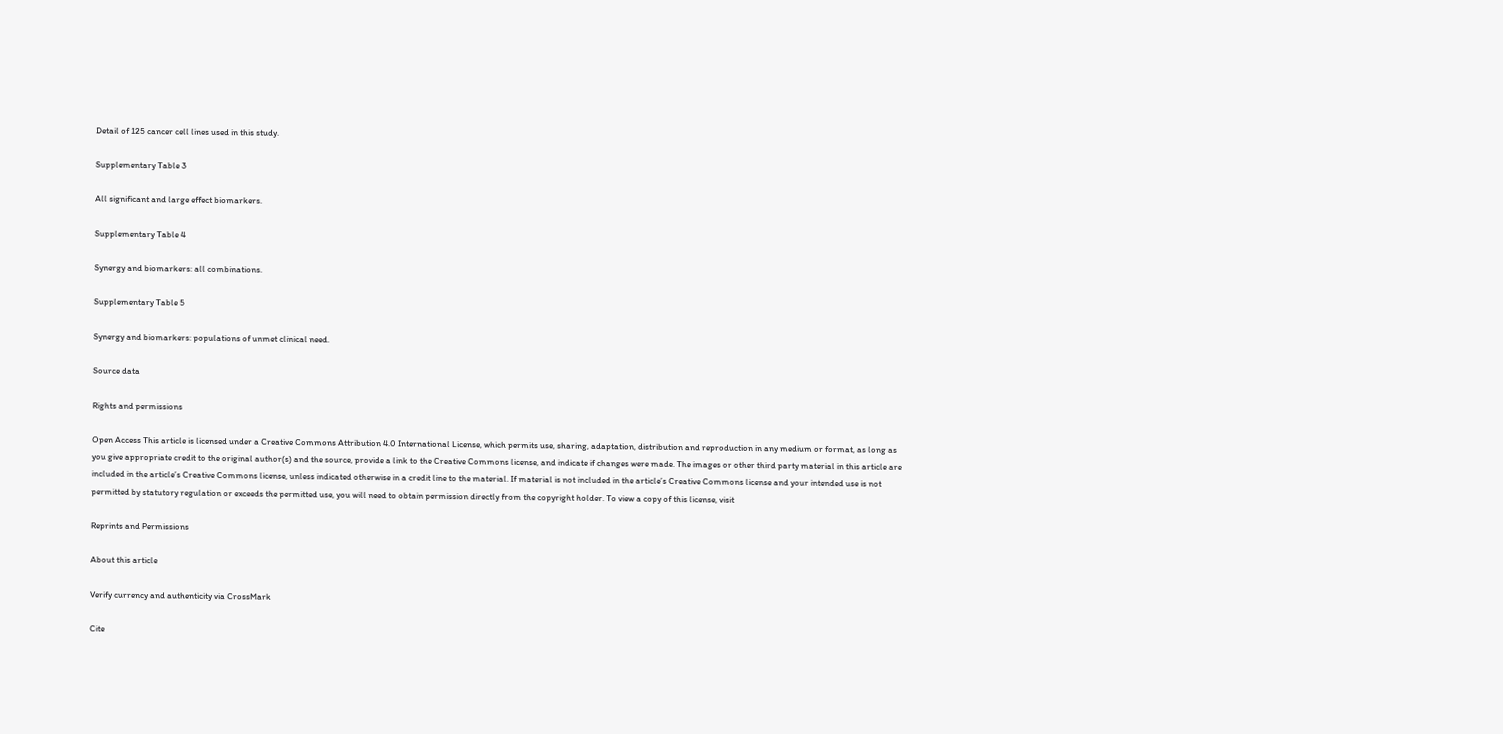Detail of 125 cancer cell lines used in this study.

Supplementary Table 3

All significant and large effect biomarkers.

Supplementary Table 4

Synergy and biomarkers: all combinations.

Supplementary Table 5

Synergy and biomarkers: populations of unmet clinical need.

Source data

Rights and permissions

Open Access This article is licensed under a Creative Commons Attribution 4.0 International License, which permits use, sharing, adaptation, distribution and reproduction in any medium or format, as long as you give appropriate credit to the original author(s) and the source, provide a link to the Creative Commons license, and indicate if changes were made. The images or other third party material in this article are included in the article’s Creative Commons license, unless indicated otherwise in a credit line to the material. If material is not included in the article’s Creative Commons license and your intended use is not permitted by statutory regulation or exceeds the permitted use, you will need to obtain permission directly from the copyright holder. To view a copy of this license, visit

Reprints and Permissions

About this article

Verify currency and authenticity via CrossMark

Cite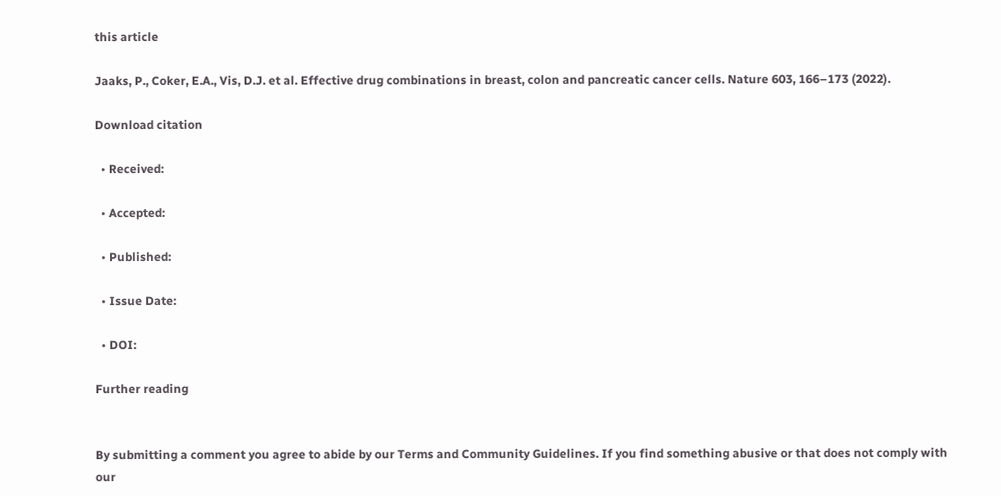this article

Jaaks, P., Coker, E.A., Vis, D.J. et al. Effective drug combinations in breast, colon and pancreatic cancer cells. Nature 603, 166–173 (2022).

Download citation

  • Received:

  • Accepted:

  • Published:

  • Issue Date:

  • DOI:

Further reading


By submitting a comment you agree to abide by our Terms and Community Guidelines. If you find something abusive or that does not comply with our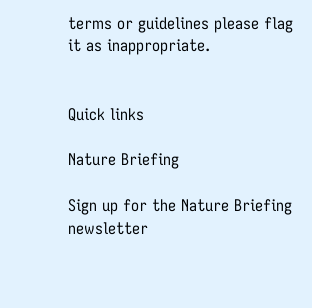terms or guidelines please flag it as inappropriate.


Quick links

Nature Briefing

Sign up for the Nature Briefing newsletter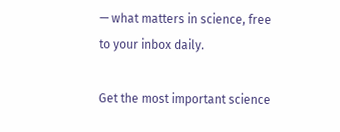— what matters in science, free to your inbox daily.

Get the most important science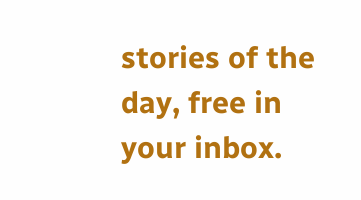stories of the day, free in your inbox.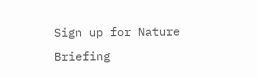Sign up for Nature Briefing